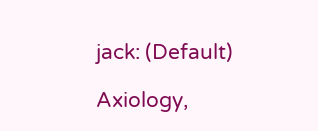jack: (Default)

Axiology,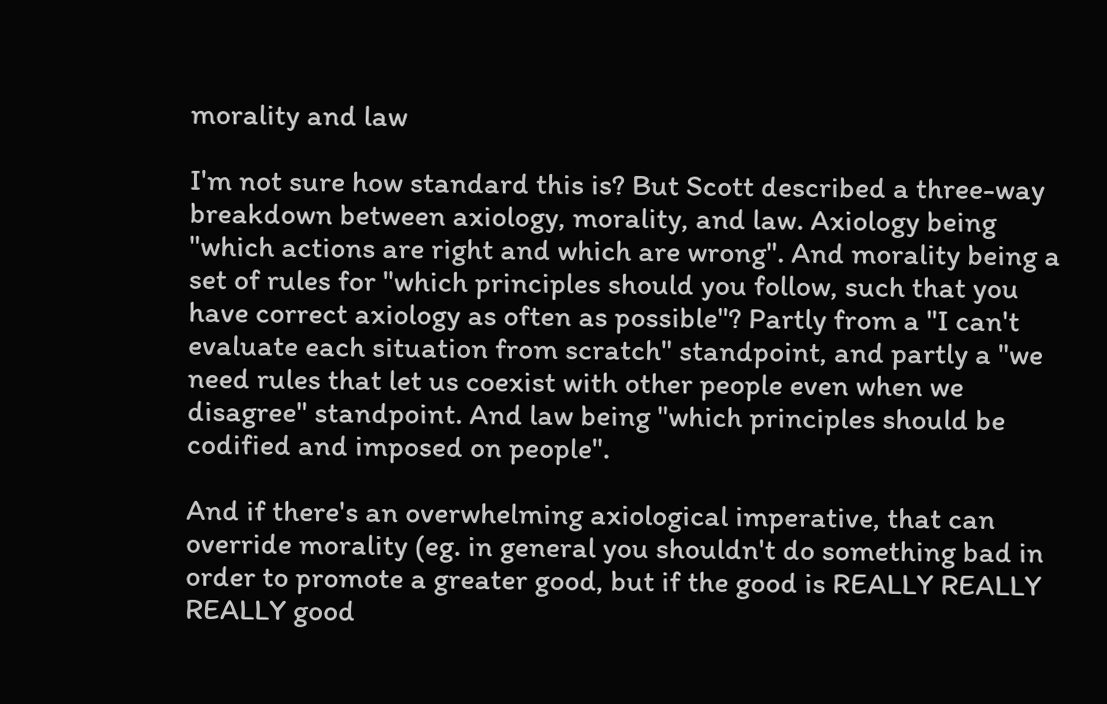morality and law

I'm not sure how standard this is? But Scott described a three-way breakdown between axiology, morality, and law. Axiology being "which actions are right and which are wrong". And morality being a set of rules for "which principles should you follow, such that you have correct axiology as often as possible"? Partly from a "I can't evaluate each situation from scratch" standpoint, and partly a "we need rules that let us coexist with other people even when we disagree" standpoint. And law being "which principles should be codified and imposed on people".

And if there's an overwhelming axiological imperative, that can override morality (eg. in general you shouldn't do something bad in order to promote a greater good, but if the good is REALLY REALLY REALLY good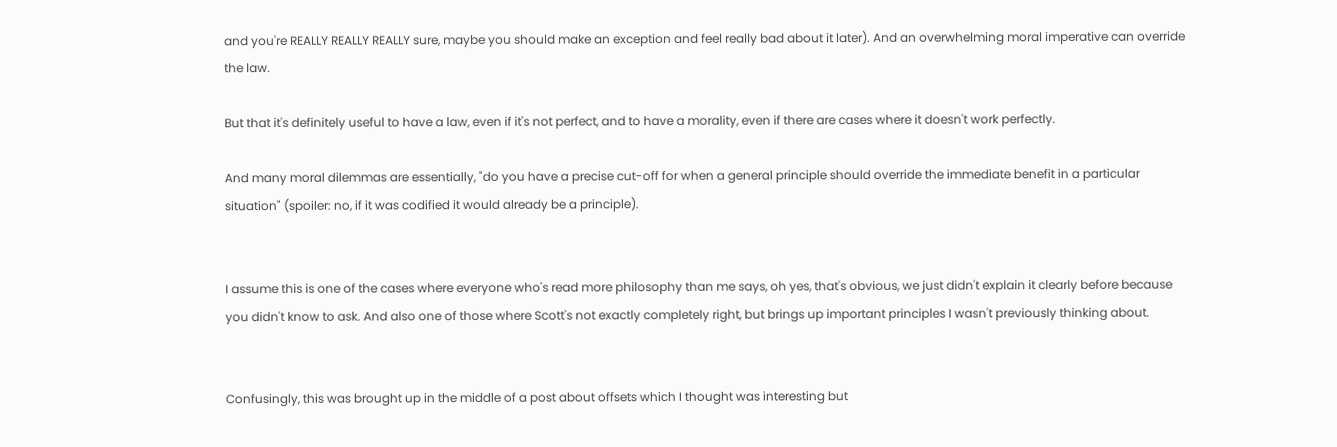and you're REALLY REALLY REALLY sure, maybe you should make an exception and feel really bad about it later). And an overwhelming moral imperative can override the law.

But that it's definitely useful to have a law, even if it's not perfect, and to have a morality, even if there are cases where it doesn't work perfectly.

And many moral dilemmas are essentially, "do you have a precise cut-off for when a general principle should override the immediate benefit in a particular situation" (spoiler: no, if it was codified it would already be a principle).


I assume this is one of the cases where everyone who's read more philosophy than me says, oh yes, that's obvious, we just didn't explain it clearly before because you didn't know to ask. And also one of those where Scott's not exactly completely right, but brings up important principles I wasn't previously thinking about.


Confusingly, this was brought up in the middle of a post about offsets which I thought was interesting but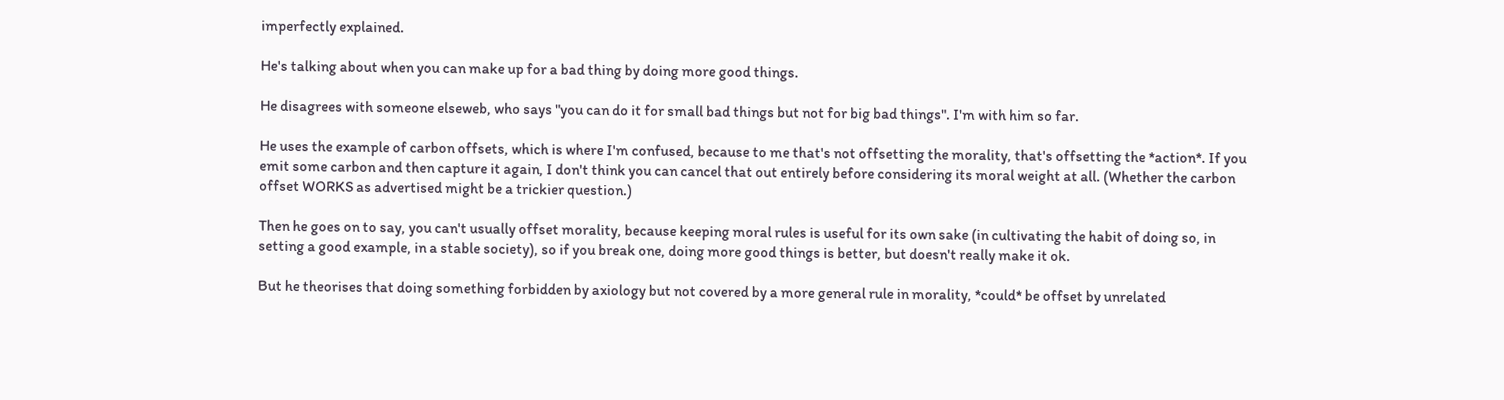imperfectly explained.

He's talking about when you can make up for a bad thing by doing more good things.

He disagrees with someone elseweb, who says "you can do it for small bad things but not for big bad things". I'm with him so far.

He uses the example of carbon offsets, which is where I'm confused, because to me that's not offsetting the morality, that's offsetting the *action*. If you emit some carbon and then capture it again, I don't think you can cancel that out entirely before considering its moral weight at all. (Whether the carbon offset WORKS as advertised might be a trickier question.)

Then he goes on to say, you can't usually offset morality, because keeping moral rules is useful for its own sake (in cultivating the habit of doing so, in setting a good example, in a stable society), so if you break one, doing more good things is better, but doesn't really make it ok.

But he theorises that doing something forbidden by axiology but not covered by a more general rule in morality, *could* be offset by unrelated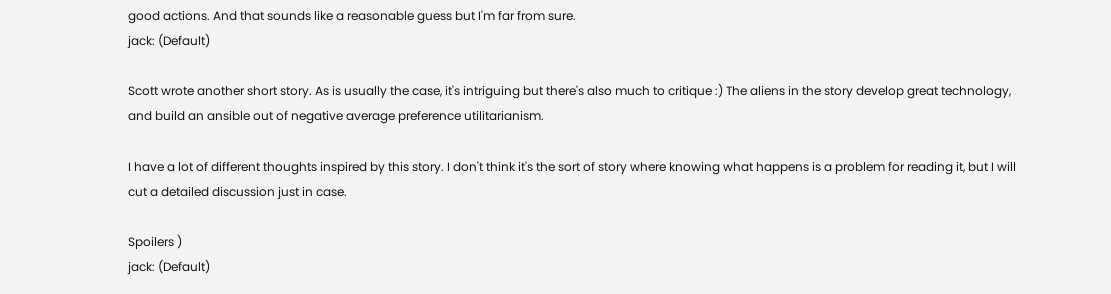good actions. And that sounds like a reasonable guess but I'm far from sure.
jack: (Default)

Scott wrote another short story. As is usually the case, it's intriguing but there's also much to critique :) The aliens in the story develop great technology, and build an ansible out of negative average preference utilitarianism.

I have a lot of different thoughts inspired by this story. I don't think it's the sort of story where knowing what happens is a problem for reading it, but I will cut a detailed discussion just in case.

Spoilers )
jack: (Default)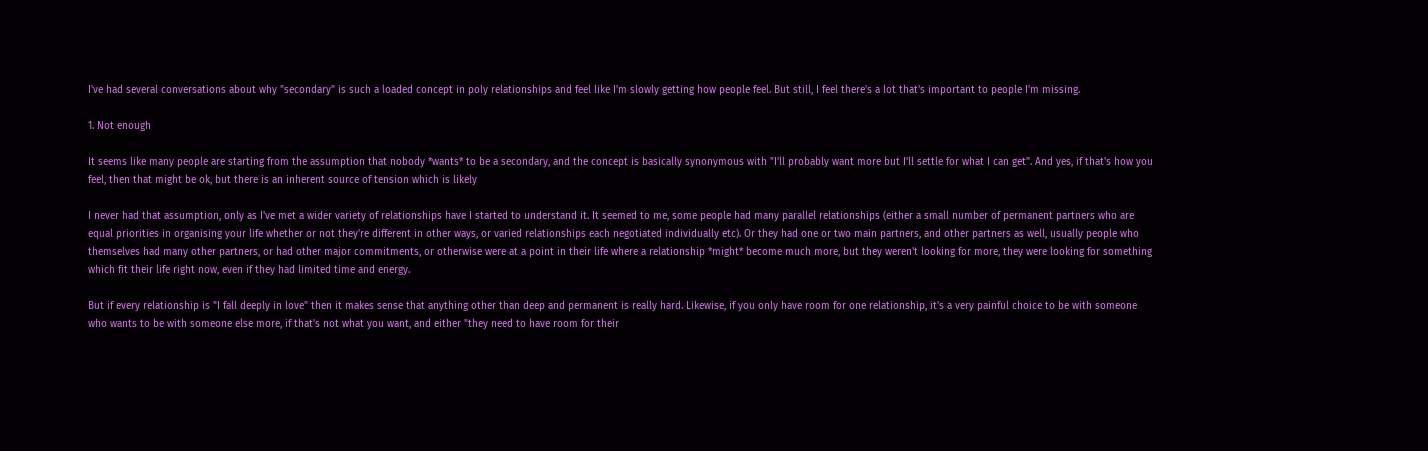I've had several conversations about why "secondary" is such a loaded concept in poly relationships and feel like I'm slowly getting how people feel. But still, I feel there's a lot that's important to people I'm missing.

1. Not enough

It seems like many people are starting from the assumption that nobody *wants* to be a secondary, and the concept is basically synonymous with "I'll probably want more but I'll settle for what I can get". And yes, if that's how you feel, then that might be ok, but there is an inherent source of tension which is likely

I never had that assumption, only as I've met a wider variety of relationships have I started to understand it. It seemed to me, some people had many parallel relationships (either a small number of permanent partners who are equal priorities in organising your life whether or not they're different in other ways, or varied relationships each negotiated individually etc). Or they had one or two main partners, and other partners as well, usually people who themselves had many other partners, or had other major commitments, or otherwise were at a point in their life where a relationship *might* become much more, but they weren't looking for more, they were looking for something which fit their life right now, even if they had limited time and energy.

But if every relationship is "I fall deeply in love" then it makes sense that anything other than deep and permanent is really hard. Likewise, if you only have room for one relationship, it's a very painful choice to be with someone who wants to be with someone else more, if that's not what you want, and either "they need to have room for their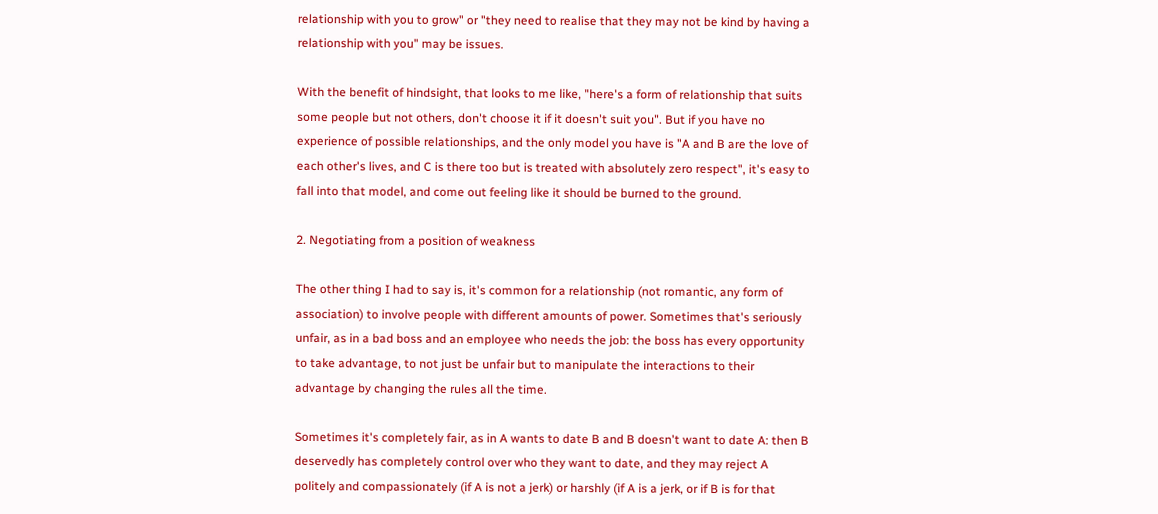relationship with you to grow" or "they need to realise that they may not be kind by having a relationship with you" may be issues.

With the benefit of hindsight, that looks to me like, "here's a form of relationship that suits some people but not others, don't choose it if it doesn't suit you". But if you have no experience of possible relationships, and the only model you have is "A and B are the love of each other's lives, and C is there too but is treated with absolutely zero respect", it's easy to fall into that model, and come out feeling like it should be burned to the ground.

2. Negotiating from a position of weakness

The other thing I had to say is, it's common for a relationship (not romantic, any form of association) to involve people with different amounts of power. Sometimes that's seriously unfair, as in a bad boss and an employee who needs the job: the boss has every opportunity to take advantage, to not just be unfair but to manipulate the interactions to their advantage by changing the rules all the time.

Sometimes it's completely fair, as in A wants to date B and B doesn't want to date A: then B deservedly has completely control over who they want to date, and they may reject A politely and compassionately (if A is not a jerk) or harshly (if A is a jerk, or if B is for that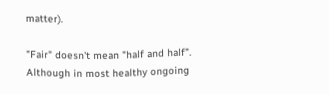matter).

"Fair" doesn't mean "half and half". Although in most healthy ongoing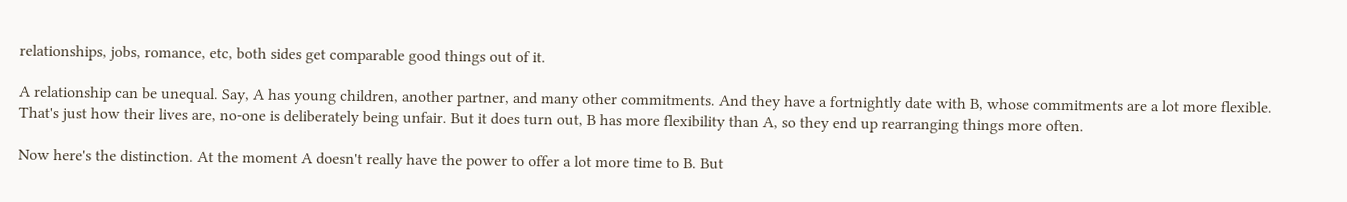relationships, jobs, romance, etc, both sides get comparable good things out of it.

A relationship can be unequal. Say, A has young children, another partner, and many other commitments. And they have a fortnightly date with B, whose commitments are a lot more flexible. That's just how their lives are, no-one is deliberately being unfair. But it does turn out, B has more flexibility than A, so they end up rearranging things more often.

Now here's the distinction. At the moment A doesn't really have the power to offer a lot more time to B. But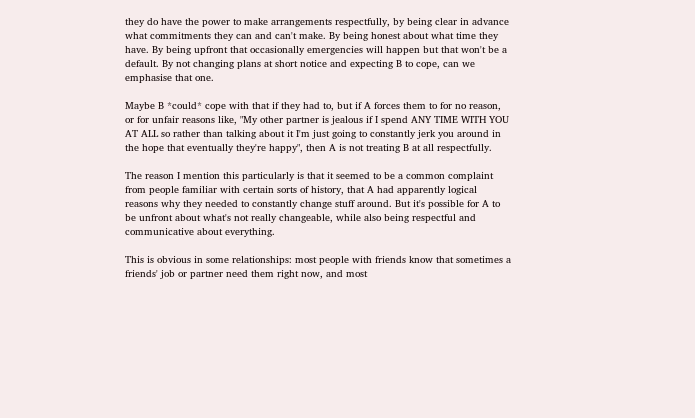they do have the power to make arrangements respectfully, by being clear in advance what commitments they can and can't make. By being honest about what time they have. By being upfront that occasionally emergencies will happen but that won't be a default. By not changing plans at short notice and expecting B to cope, can we emphasise that one.

Maybe B *could* cope with that if they had to, but if A forces them to for no reason, or for unfair reasons like, "My other partner is jealous if I spend ANY TIME WITH YOU AT ALL so rather than talking about it I'm just going to constantly jerk you around in the hope that eventually they're happy", then A is not treating B at all respectfully.

The reason I mention this particularly is that it seemed to be a common complaint from people familiar with certain sorts of history, that A had apparently logical reasons why they needed to constantly change stuff around. But it's possible for A to be unfront about what's not really changeable, while also being respectful and communicative about everything.

This is obvious in some relationships: most people with friends know that sometimes a friends' job or partner need them right now, and most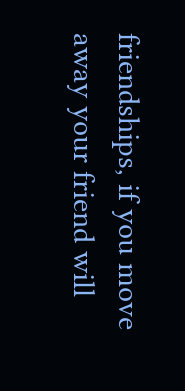friendships, if you move away your friend will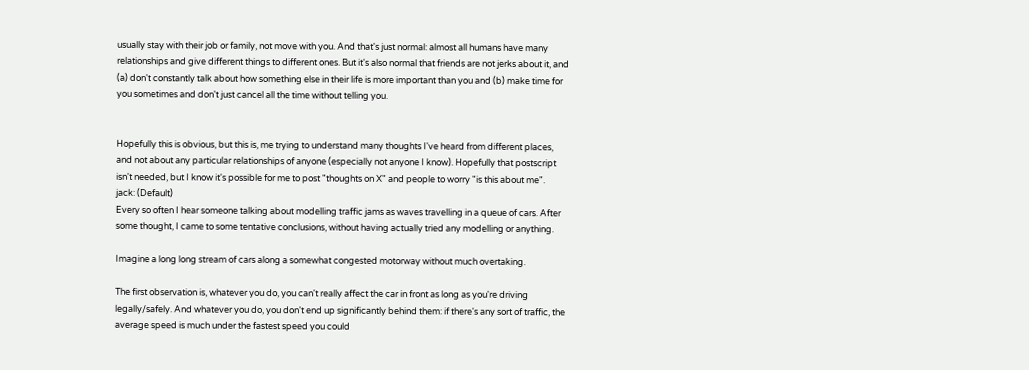usually stay with their job or family, not move with you. And that's just normal: almost all humans have many relationships and give different things to different ones. But it's also normal that friends are not jerks about it, and (a) don't constantly talk about how something else in their life is more important than you and (b) make time for you sometimes and don't just cancel all the time without telling you.


Hopefully this is obvious, but this is, me trying to understand many thoughts I've heard from different places, and not about any particular relationships of anyone (especially not anyone I know). Hopefully that postscript isn't needed, but I know it's possible for me to post "thoughts on X" and people to worry "is this about me".
jack: (Default)
Every so often I hear someone talking about modelling traffic jams as waves travelling in a queue of cars. After some thought, I came to some tentative conclusions, without having actually tried any modelling or anything.

Imagine a long long stream of cars along a somewhat congested motorway without much overtaking.

The first observation is, whatever you do, you can't really affect the car in front as long as you're driving legally/safely. And whatever you do, you don't end up significantly behind them: if there's any sort of traffic, the average speed is much under the fastest speed you could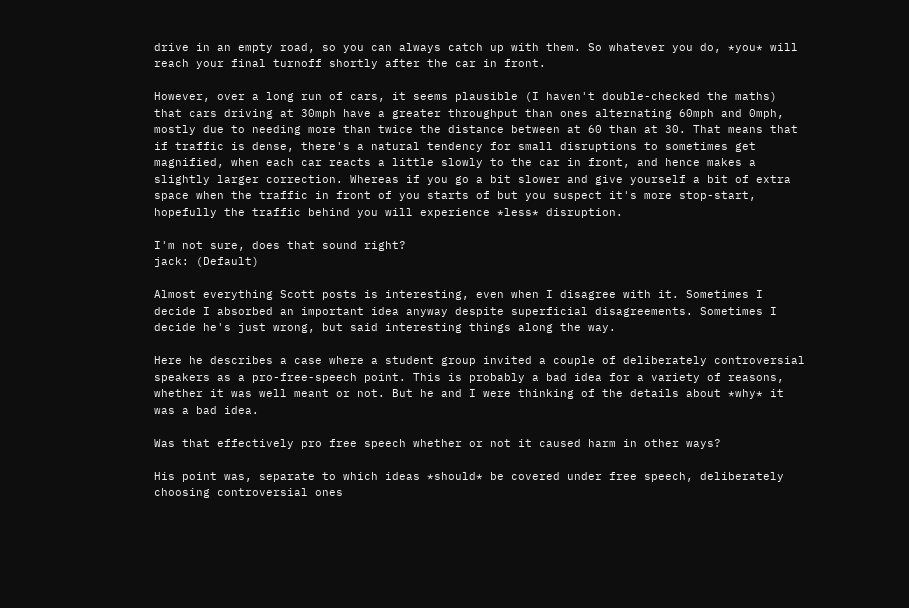drive in an empty road, so you can always catch up with them. So whatever you do, *you* will reach your final turnoff shortly after the car in front.

However, over a long run of cars, it seems plausible (I haven't double-checked the maths) that cars driving at 30mph have a greater throughput than ones alternating 60mph and 0mph, mostly due to needing more than twice the distance between at 60 than at 30. That means that if traffic is dense, there's a natural tendency for small disruptions to sometimes get magnified, when each car reacts a little slowly to the car in front, and hence makes a slightly larger correction. Whereas if you go a bit slower and give yourself a bit of extra space when the traffic in front of you starts of but you suspect it's more stop-start, hopefully the traffic behind you will experience *less* disruption.

I'm not sure, does that sound right?
jack: (Default)

Almost everything Scott posts is interesting, even when I disagree with it. Sometimes I decide I absorbed an important idea anyway despite superficial disagreements. Sometimes I decide he's just wrong, but said interesting things along the way.

Here he describes a case where a student group invited a couple of deliberately controversial speakers as a pro-free-speech point. This is probably a bad idea for a variety of reasons, whether it was well meant or not. But he and I were thinking of the details about *why* it was a bad idea.

Was that effectively pro free speech whether or not it caused harm in other ways?

His point was, separate to which ideas *should* be covered under free speech, deliberately choosing controversial ones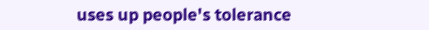uses up people's tolerance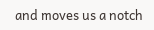and moves us a notch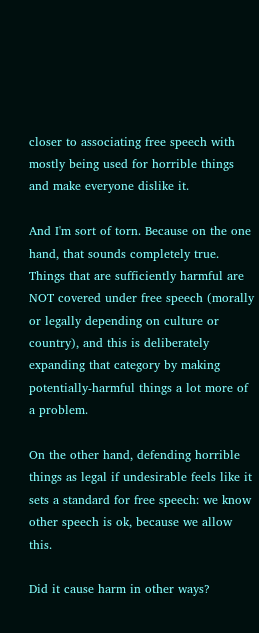closer to associating free speech with mostly being used for horrible things and make everyone dislike it.

And I'm sort of torn. Because on the one hand, that sounds completely true. Things that are sufficiently harmful are NOT covered under free speech (morally or legally depending on culture or country), and this is deliberately expanding that category by making potentially-harmful things a lot more of a problem.

On the other hand, defending horrible things as legal if undesirable feels like it sets a standard for free speech: we know other speech is ok, because we allow this.

Did it cause harm in other ways?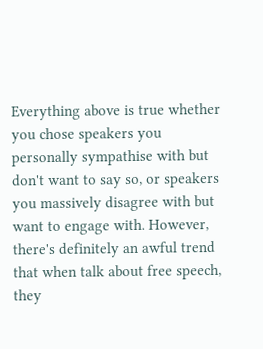Everything above is true whether you chose speakers you personally sympathise with but don't want to say so, or speakers you massively disagree with but want to engage with. However, there's definitely an awful trend that when talk about free speech, they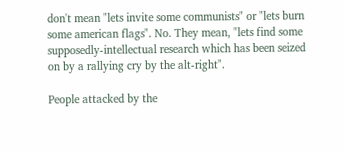don't mean "lets invite some communists" or "lets burn some american flags". No. They mean, "lets find some supposedly-intellectual research which has been seized on by a rallying cry by the alt-right".

People attacked by the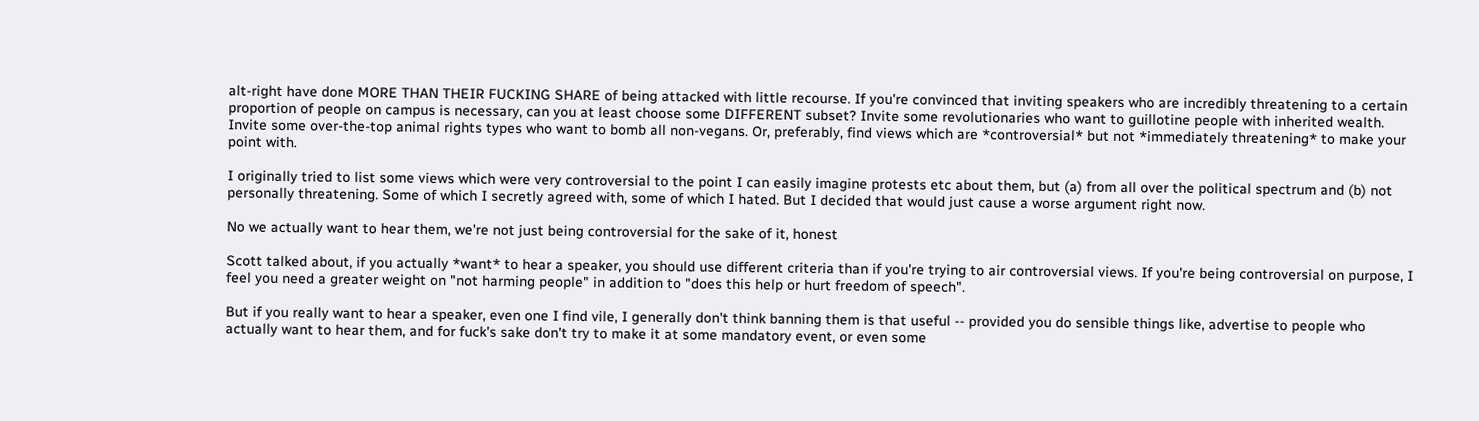alt-right have done MORE THAN THEIR FUCKING SHARE of being attacked with little recourse. If you're convinced that inviting speakers who are incredibly threatening to a certain proportion of people on campus is necessary, can you at least choose some DIFFERENT subset? Invite some revolutionaries who want to guillotine people with inherited wealth. Invite some over-the-top animal rights types who want to bomb all non-vegans. Or, preferably, find views which are *controversial* but not *immediately threatening* to make your point with.

I originally tried to list some views which were very controversial to the point I can easily imagine protests etc about them, but (a) from all over the political spectrum and (b) not personally threatening. Some of which I secretly agreed with, some of which I hated. But I decided that would just cause a worse argument right now.

No we actually want to hear them, we're not just being controversial for the sake of it, honest

Scott talked about, if you actually *want* to hear a speaker, you should use different criteria than if you're trying to air controversial views. If you're being controversial on purpose, I feel you need a greater weight on "not harming people" in addition to "does this help or hurt freedom of speech".

But if you really want to hear a speaker, even one I find vile, I generally don't think banning them is that useful -- provided you do sensible things like, advertise to people who actually want to hear them, and for fuck's sake don't try to make it at some mandatory event, or even some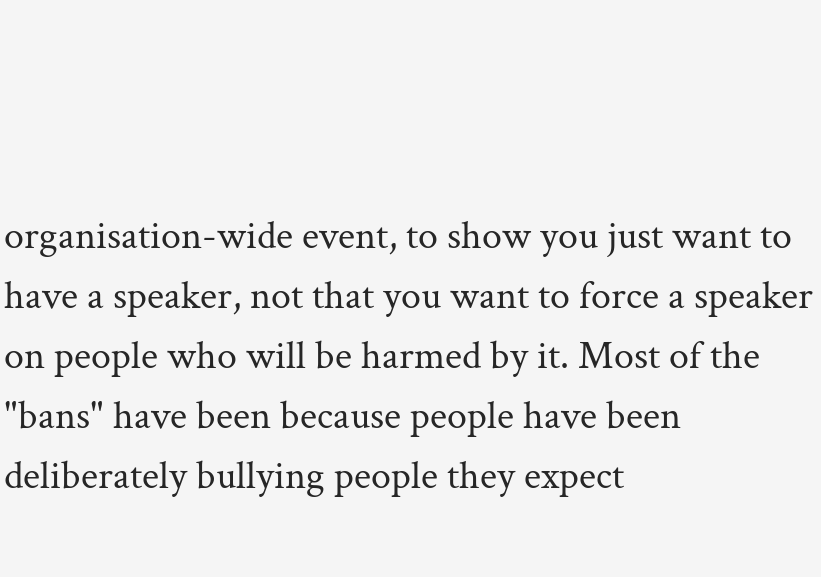organisation-wide event, to show you just want to have a speaker, not that you want to force a speaker on people who will be harmed by it. Most of the "bans" have been because people have been deliberately bullying people they expect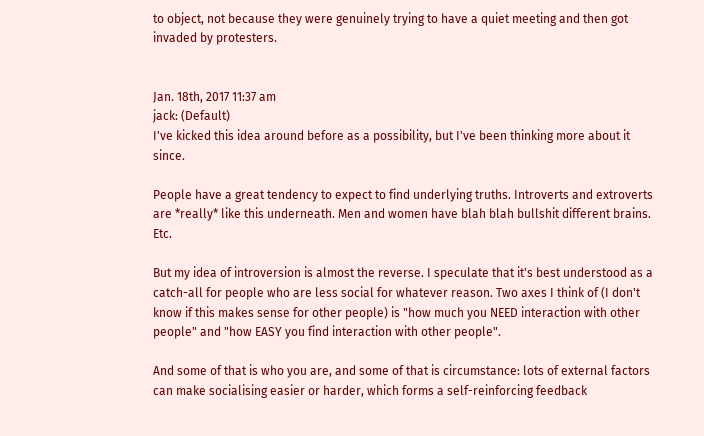to object, not because they were genuinely trying to have a quiet meeting and then got invaded by protesters.


Jan. 18th, 2017 11:37 am
jack: (Default)
I've kicked this idea around before as a possibility, but I've been thinking more about it since.

People have a great tendency to expect to find underlying truths. Introverts and extroverts are *really* like this underneath. Men and women have blah blah bullshit different brains. Etc.

But my idea of introversion is almost the reverse. I speculate that it's best understood as a catch-all for people who are less social for whatever reason. Two axes I think of (I don't know if this makes sense for other people) is "how much you NEED interaction with other people" and "how EASY you find interaction with other people".

And some of that is who you are, and some of that is circumstance: lots of external factors can make socialising easier or harder, which forms a self-reinforcing feedback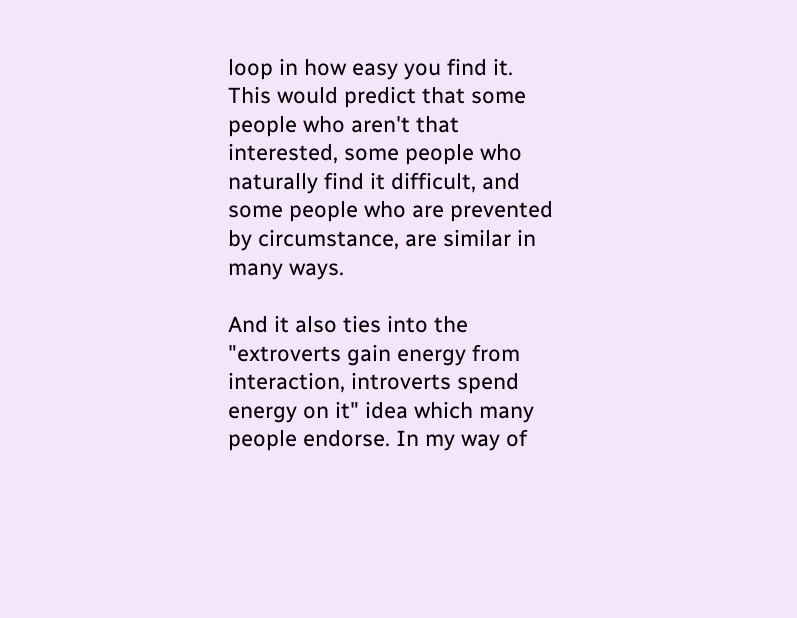loop in how easy you find it. This would predict that some people who aren't that interested, some people who naturally find it difficult, and some people who are prevented by circumstance, are similar in many ways.

And it also ties into the "extroverts gain energy from interaction, introverts spend energy on it" idea which many people endorse. In my way of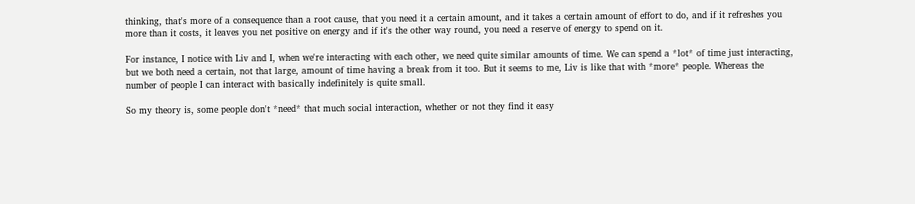thinking, that's more of a consequence than a root cause, that you need it a certain amount, and it takes a certain amount of effort to do, and if it refreshes you more than it costs, it leaves you net positive on energy and if it's the other way round, you need a reserve of energy to spend on it.

For instance, I notice with Liv and I, when we're interacting with each other, we need quite similar amounts of time. We can spend a *lot* of time just interacting, but we both need a certain, not that large, amount of time having a break from it too. But it seems to me, Liv is like that with *more* people. Whereas the number of people I can interact with basically indefinitely is quite small.

So my theory is, some people don't *need* that much social interaction, whether or not they find it easy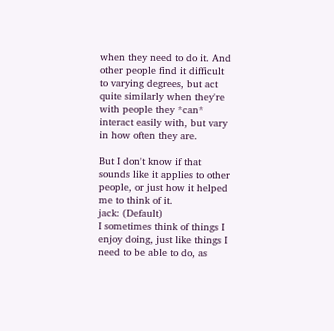when they need to do it. And other people find it difficult to varying degrees, but act quite similarly when they're with people they *can* interact easily with, but vary in how often they are.

But I don't know if that sounds like it applies to other people, or just how it helped me to think of it.
jack: (Default)
I sometimes think of things I enjoy doing, just like things I need to be able to do, as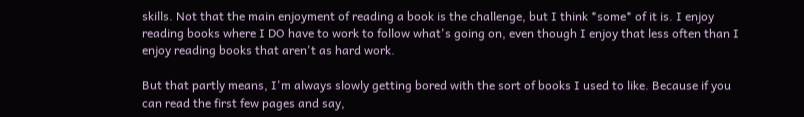skills. Not that the main enjoyment of reading a book is the challenge, but I think *some* of it is. I enjoy reading books where I DO have to work to follow what's going on, even though I enjoy that less often than I enjoy reading books that aren't as hard work.

But that partly means, I'm always slowly getting bored with the sort of books I used to like. Because if you can read the first few pages and say,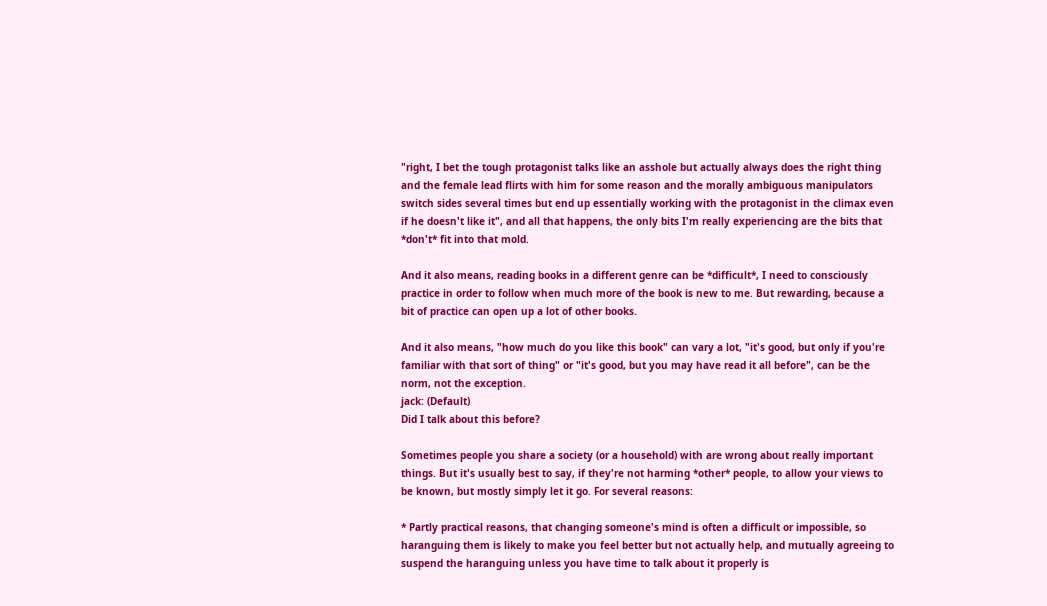"right, I bet the tough protagonist talks like an asshole but actually always does the right thing and the female lead flirts with him for some reason and the morally ambiguous manipulators switch sides several times but end up essentially working with the protagonist in the climax even if he doesn't like it", and all that happens, the only bits I'm really experiencing are the bits that *don't* fit into that mold.

And it also means, reading books in a different genre can be *difficult*, I need to consciously practice in order to follow when much more of the book is new to me. But rewarding, because a bit of practice can open up a lot of other books.

And it also means, "how much do you like this book" can vary a lot, "it's good, but only if you're familiar with that sort of thing" or "it's good, but you may have read it all before", can be the norm, not the exception.
jack: (Default)
Did I talk about this before?

Sometimes people you share a society (or a household) with are wrong about really important things. But it's usually best to say, if they're not harming *other* people, to allow your views to be known, but mostly simply let it go. For several reasons:

* Partly practical reasons, that changing someone's mind is often a difficult or impossible, so haranguing them is likely to make you feel better but not actually help, and mutually agreeing to suspend the haranguing unless you have time to talk about it properly is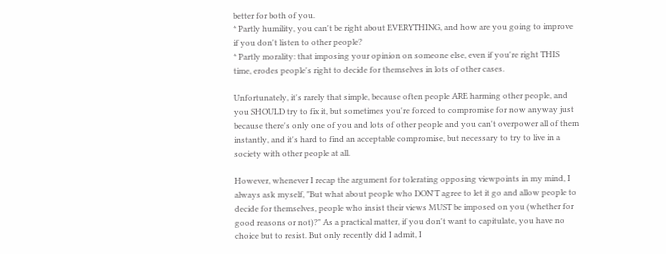better for both of you.
* Partly humility, you can't be right about EVERYTHING, and how are you going to improve if you don't listen to other people?
* Partly morality: that imposing your opinion on someone else, even if you're right THIS time, erodes people's right to decide for themselves in lots of other cases.

Unfortunately, it's rarely that simple, because often people ARE harming other people, and you SHOULD try to fix it, but sometimes you're forced to compromise for now anyway just because there's only one of you and lots of other people and you can't overpower all of them instantly, and it's hard to find an acceptable compromise, but necessary to try to live in a society with other people at all.

However, whenever I recap the argument for tolerating opposing viewpoints in my mind, I always ask myself, "But what about people who DON'T agree to let it go and allow people to decide for themselves, people who insist their views MUST be imposed on you (whether for good reasons or not)?" As a practical matter, if you don't want to capitulate, you have no choice but to resist. But only recently did I admit, I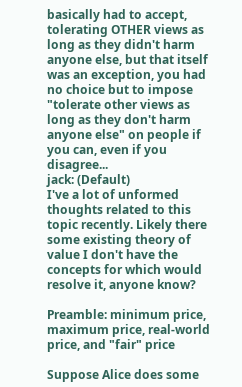basically had to accept, tolerating OTHER views as long as they didn't harm anyone else, but that itself was an exception, you had no choice but to impose "tolerate other views as long as they don't harm anyone else" on people if you can, even if you disagree...
jack: (Default)
I've a lot of unformed thoughts related to this topic recently. Likely there some existing theory of value I don't have the concepts for which would resolve it, anyone know?

Preamble: minimum price, maximum price, real-world price, and "fair" price

Suppose Alice does some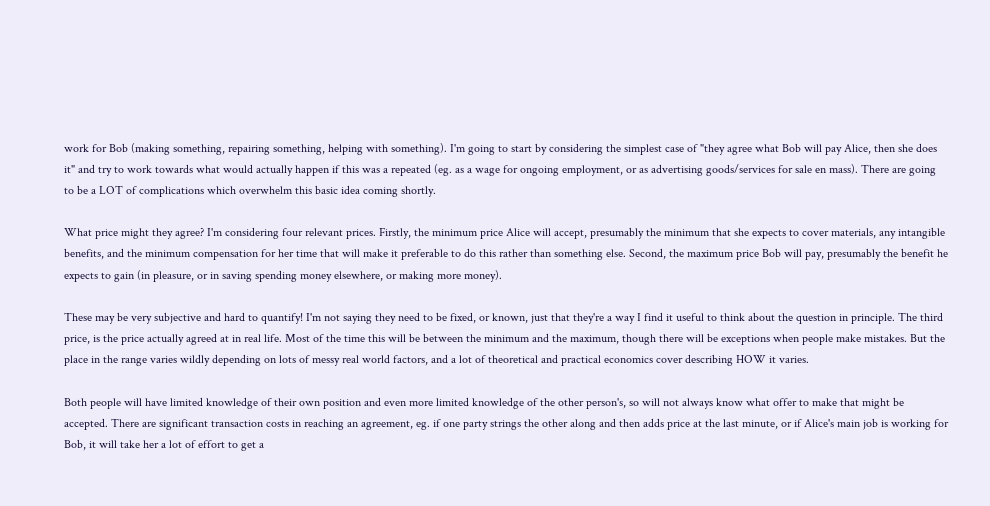work for Bob (making something, repairing something, helping with something). I'm going to start by considering the simplest case of "they agree what Bob will pay Alice, then she does it" and try to work towards what would actually happen if this was a repeated (eg. as a wage for ongoing employment, or as advertising goods/services for sale en mass). There are going to be a LOT of complications which overwhelm this basic idea coming shortly.

What price might they agree? I'm considering four relevant prices. Firstly, the minimum price Alice will accept, presumably the minimum that she expects to cover materials, any intangible benefits, and the minimum compensation for her time that will make it preferable to do this rather than something else. Second, the maximum price Bob will pay, presumably the benefit he expects to gain (in pleasure, or in saving spending money elsewhere, or making more money).

These may be very subjective and hard to quantify! I'm not saying they need to be fixed, or known, just that they're a way I find it useful to think about the question in principle. The third price, is the price actually agreed at in real life. Most of the time this will be between the minimum and the maximum, though there will be exceptions when people make mistakes. But the place in the range varies wildly depending on lots of messy real world factors, and a lot of theoretical and practical economics cover describing HOW it varies.

Both people will have limited knowledge of their own position and even more limited knowledge of the other person's, so will not always know what offer to make that might be accepted. There are significant transaction costs in reaching an agreement, eg. if one party strings the other along and then adds price at the last minute, or if Alice's main job is working for Bob, it will take her a lot of effort to get a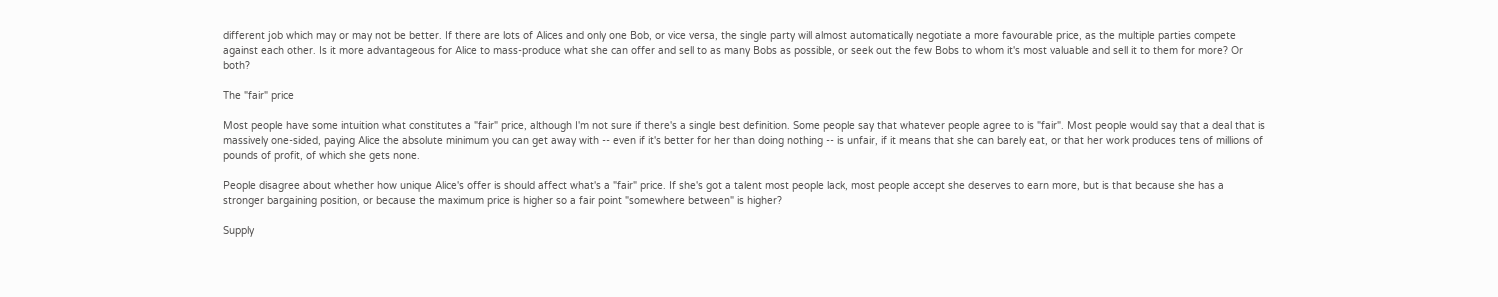different job which may or may not be better. If there are lots of Alices and only one Bob, or vice versa, the single party will almost automatically negotiate a more favourable price, as the multiple parties compete against each other. Is it more advantageous for Alice to mass-produce what she can offer and sell to as many Bobs as possible, or seek out the few Bobs to whom it's most valuable and sell it to them for more? Or both?

The "fair" price

Most people have some intuition what constitutes a "fair" price, although I'm not sure if there's a single best definition. Some people say that whatever people agree to is "fair". Most people would say that a deal that is massively one-sided, paying Alice the absolute minimum you can get away with -- even if it's better for her than doing nothing -- is unfair, if it means that she can barely eat, or that her work produces tens of millions of pounds of profit, of which she gets none.

People disagree about whether how unique Alice's offer is should affect what's a "fair" price. If she's got a talent most people lack, most people accept she deserves to earn more, but is that because she has a stronger bargaining position, or because the maximum price is higher so a fair point "somewhere between" is higher?

Supply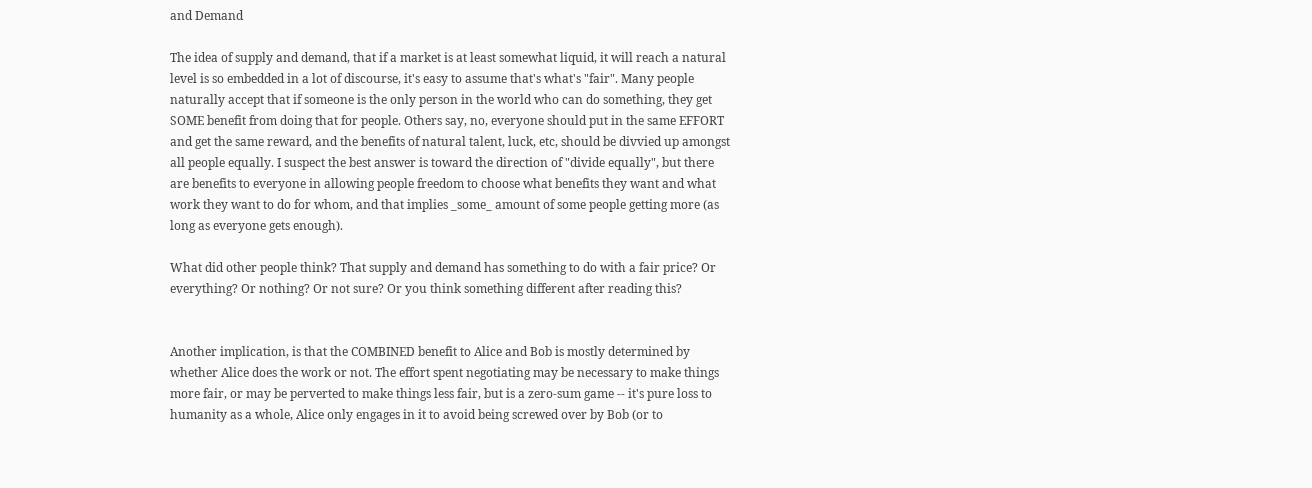and Demand

The idea of supply and demand, that if a market is at least somewhat liquid, it will reach a natural level is so embedded in a lot of discourse, it's easy to assume that's what's "fair". Many people naturally accept that if someone is the only person in the world who can do something, they get SOME benefit from doing that for people. Others say, no, everyone should put in the same EFFORT and get the same reward, and the benefits of natural talent, luck, etc, should be divvied up amongst all people equally. I suspect the best answer is toward the direction of "divide equally", but there are benefits to everyone in allowing people freedom to choose what benefits they want and what work they want to do for whom, and that implies _some_ amount of some people getting more (as long as everyone gets enough).

What did other people think? That supply and demand has something to do with a fair price? Or everything? Or nothing? Or not sure? Or you think something different after reading this?


Another implication, is that the COMBINED benefit to Alice and Bob is mostly determined by whether Alice does the work or not. The effort spent negotiating may be necessary to make things more fair, or may be perverted to make things less fair, but is a zero-sum game -- it's pure loss to humanity as a whole, Alice only engages in it to avoid being screwed over by Bob (or to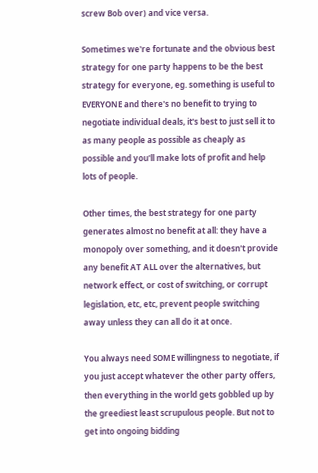screw Bob over) and vice versa.

Sometimes we're fortunate and the obvious best strategy for one party happens to be the best strategy for everyone, eg. something is useful to EVERYONE and there's no benefit to trying to negotiate individual deals, it's best to just sell it to as many people as possible as cheaply as possible and you'll make lots of profit and help lots of people.

Other times, the best strategy for one party generates almost no benefit at all: they have a monopoly over something, and it doesn't provide any benefit AT ALL over the alternatives, but network effect, or cost of switching, or corrupt legislation, etc, etc, prevent people switching away unless they can all do it at once.

You always need SOME willingness to negotiate, if you just accept whatever the other party offers, then everything in the world gets gobbled up by the greediest least scrupulous people. But not to get into ongoing bidding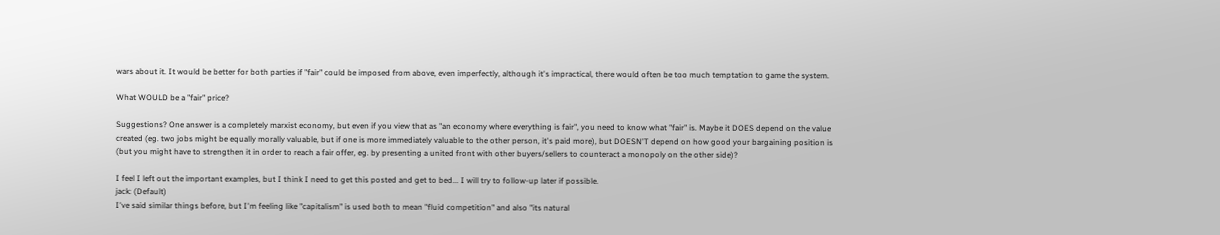wars about it. It would be better for both parties if "fair" could be imposed from above, even imperfectly, although it's impractical, there would often be too much temptation to game the system.

What WOULD be a "fair" price?

Suggestions? One answer is a completely marxist economy, but even if you view that as "an economy where everything is fair", you need to know what "fair" is. Maybe it DOES depend on the value created (eg. two jobs might be equally morally valuable, but if one is more immediately valuable to the other person, it's paid more), but DOESN'T depend on how good your bargaining position is (but you might have to strengthen it in order to reach a fair offer, eg. by presenting a united front with other buyers/sellers to counteract a monopoly on the other side)?

I feel I left out the important examples, but I think I need to get this posted and get to bed... I will try to follow-up later if possible.
jack: (Default)
I've said similar things before, but I'm feeling like "capitalism" is used both to mean "fluid competition" and also "its natural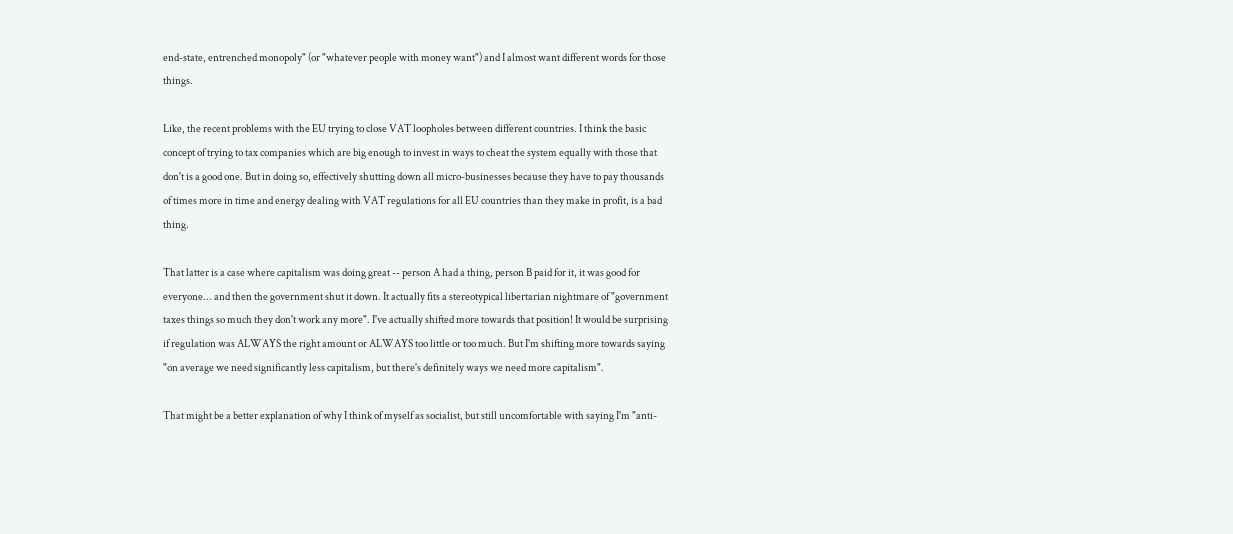end-state, entrenched monopoly" (or "whatever people with money want") and I almost want different words for those things.

Like, the recent problems with the EU trying to close VAT loopholes between different countries. I think the basic concept of trying to tax companies which are big enough to invest in ways to cheat the system equally with those that don't is a good one. But in doing so, effectively shutting down all micro-businesses because they have to pay thousands of times more in time and energy dealing with VAT regulations for all EU countries than they make in profit, is a bad thing.

That latter is a case where capitalism was doing great -- person A had a thing, person B paid for it, it was good for everyone... and then the government shut it down. It actually fits a stereotypical libertarian nightmare of "government taxes things so much they don't work any more". I've actually shifted more towards that position! It would be surprising if regulation was ALWAYS the right amount or ALWAYS too little or too much. But I'm shifting more towards saying "on average we need significantly less capitalism, but there's definitely ways we need more capitalism".

That might be a better explanation of why I think of myself as socialist, but still uncomfortable with saying I'm "anti-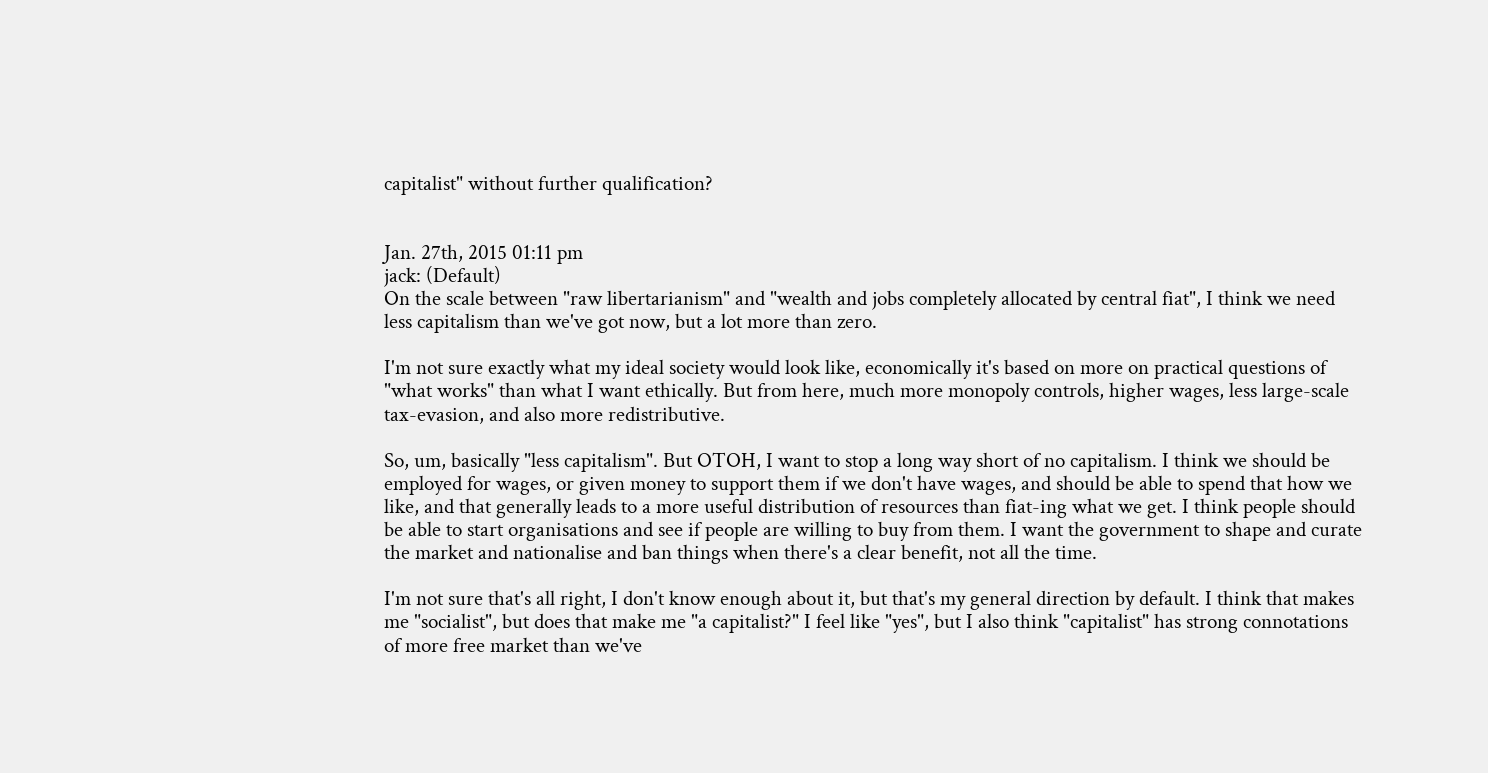capitalist" without further qualification?


Jan. 27th, 2015 01:11 pm
jack: (Default)
On the scale between "raw libertarianism" and "wealth and jobs completely allocated by central fiat", I think we need less capitalism than we've got now, but a lot more than zero.

I'm not sure exactly what my ideal society would look like, economically it's based on more on practical questions of "what works" than what I want ethically. But from here, much more monopoly controls, higher wages, less large-scale tax-evasion, and also more redistributive.

So, um, basically "less capitalism". But OTOH, I want to stop a long way short of no capitalism. I think we should be employed for wages, or given money to support them if we don't have wages, and should be able to spend that how we like, and that generally leads to a more useful distribution of resources than fiat-ing what we get. I think people should be able to start organisations and see if people are willing to buy from them. I want the government to shape and curate the market and nationalise and ban things when there's a clear benefit, not all the time.

I'm not sure that's all right, I don't know enough about it, but that's my general direction by default. I think that makes me "socialist", but does that make me "a capitalist?" I feel like "yes", but I also think "capitalist" has strong connotations of more free market than we've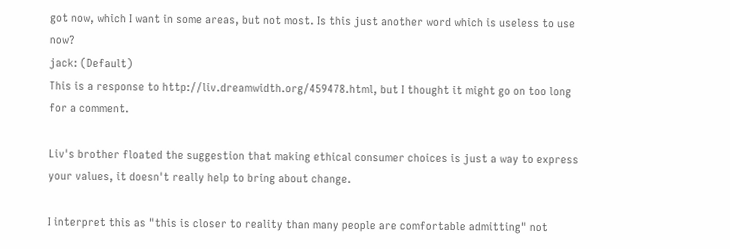got now, which I want in some areas, but not most. Is this just another word which is useless to use now?
jack: (Default)
This is a response to http://liv.dreamwidth.org/459478.html, but I thought it might go on too long for a comment.

Liv's brother floated the suggestion that making ethical consumer choices is just a way to express your values, it doesn't really help to bring about change.

I interpret this as "this is closer to reality than many people are comfortable admitting" not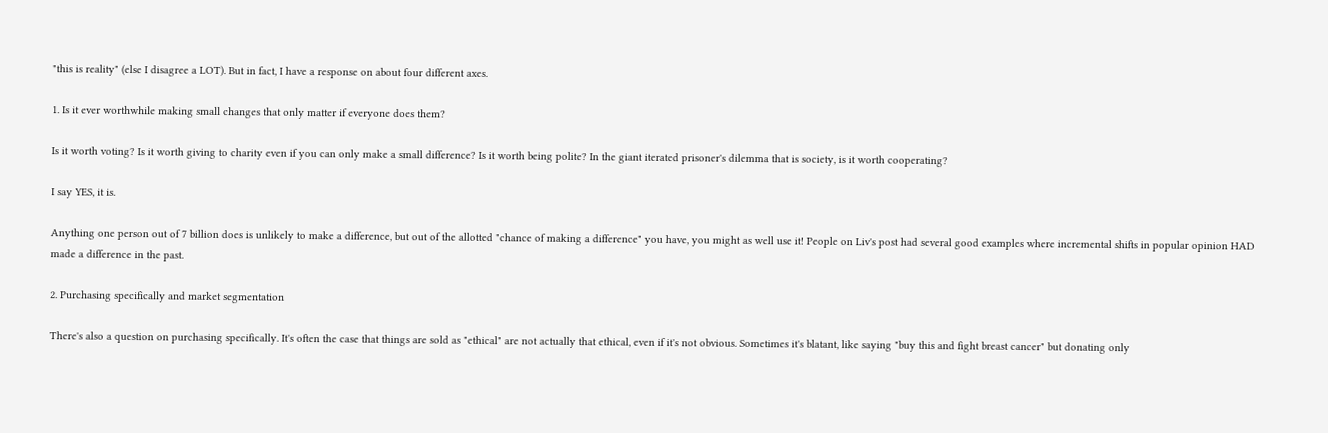"this is reality" (else I disagree a LOT). But in fact, I have a response on about four different axes.

1. Is it ever worthwhile making small changes that only matter if everyone does them?

Is it worth voting? Is it worth giving to charity even if you can only make a small difference? Is it worth being polite? In the giant iterated prisoner's dilemma that is society, is it worth cooperating?

I say YES, it is.

Anything one person out of 7 billion does is unlikely to make a difference, but out of the allotted "chance of making a difference" you have, you might as well use it! People on Liv's post had several good examples where incremental shifts in popular opinion HAD made a difference in the past.

2. Purchasing specifically and market segmentation

There's also a question on purchasing specifically. It's often the case that things are sold as "ethical" are not actually that ethical, even if it's not obvious. Sometimes it's blatant, like saying "buy this and fight breast cancer" but donating only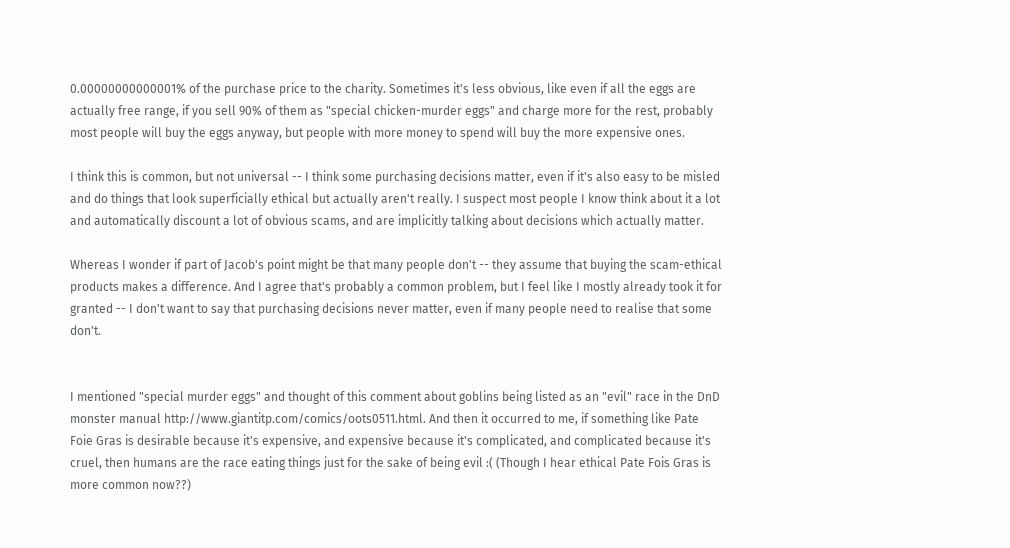0.00000000000001% of the purchase price to the charity. Sometimes it's less obvious, like even if all the eggs are actually free range, if you sell 90% of them as "special chicken-murder eggs" and charge more for the rest, probably most people will buy the eggs anyway, but people with more money to spend will buy the more expensive ones.

I think this is common, but not universal -- I think some purchasing decisions matter, even if it's also easy to be misled and do things that look superficially ethical but actually aren't really. I suspect most people I know think about it a lot and automatically discount a lot of obvious scams, and are implicitly talking about decisions which actually matter.

Whereas I wonder if part of Jacob's point might be that many people don't -- they assume that buying the scam-ethical products makes a difference. And I agree that's probably a common problem, but I feel like I mostly already took it for granted -- I don't want to say that purchasing decisions never matter, even if many people need to realise that some don't.


I mentioned "special murder eggs" and thought of this comment about goblins being listed as an "evil" race in the DnD monster manual http://www.giantitp.com/comics/oots0511.html. And then it occurred to me, if something like Pate Foie Gras is desirable because it's expensive, and expensive because it's complicated, and complicated because it's cruel, then humans are the race eating things just for the sake of being evil :( (Though I hear ethical Pate Fois Gras is more common now??)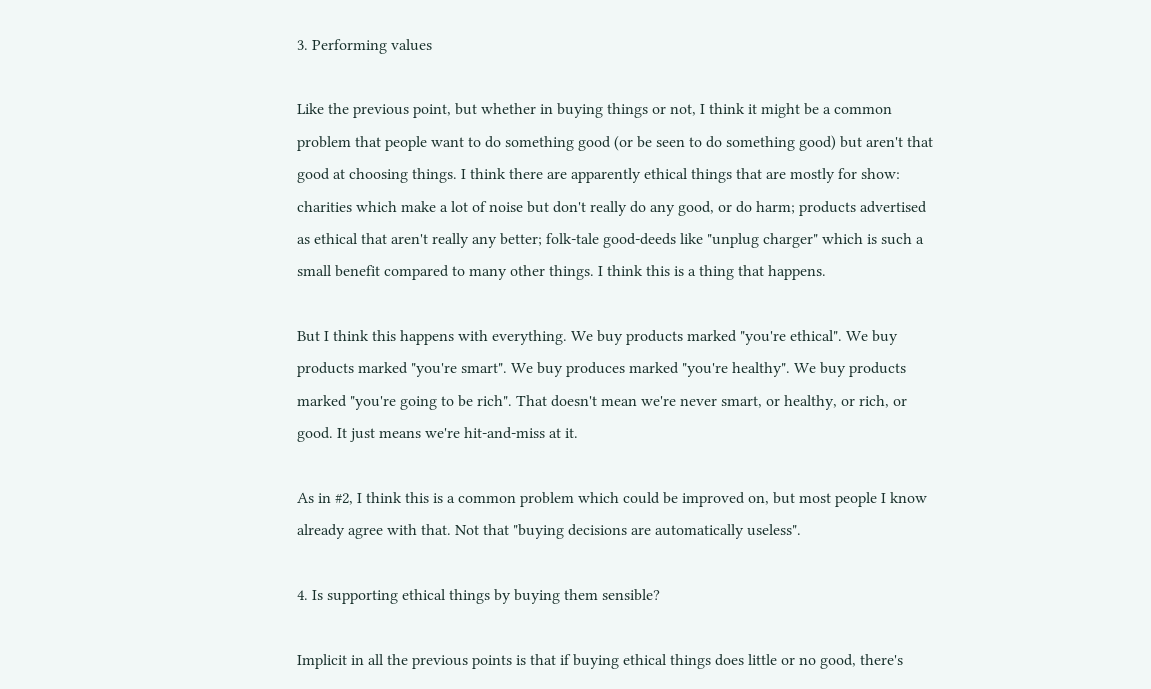3. Performing values

Like the previous point, but whether in buying things or not, I think it might be a common problem that people want to do something good (or be seen to do something good) but aren't that good at choosing things. I think there are apparently ethical things that are mostly for show: charities which make a lot of noise but don't really do any good, or do harm; products advertised as ethical that aren't really any better; folk-tale good-deeds like "unplug charger" which is such a small benefit compared to many other things. I think this is a thing that happens.

But I think this happens with everything. We buy products marked "you're ethical". We buy products marked "you're smart". We buy produces marked "you're healthy". We buy products marked "you're going to be rich". That doesn't mean we're never smart, or healthy, or rich, or good. It just means we're hit-and-miss at it.

As in #2, I think this is a common problem which could be improved on, but most people I know already agree with that. Not that "buying decisions are automatically useless".

4. Is supporting ethical things by buying them sensible?

Implicit in all the previous points is that if buying ethical things does little or no good, there's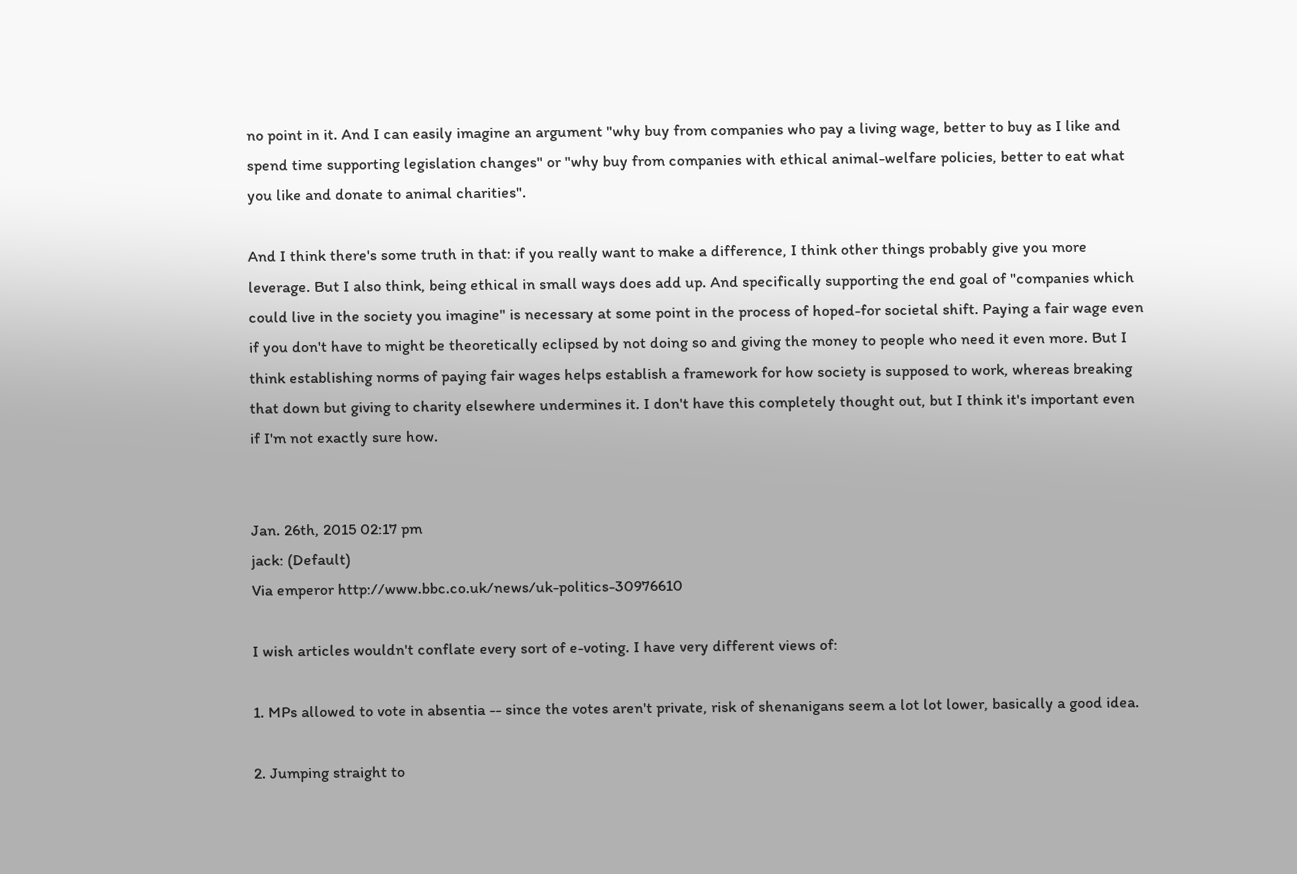no point in it. And I can easily imagine an argument "why buy from companies who pay a living wage, better to buy as I like and spend time supporting legislation changes" or "why buy from companies with ethical animal-welfare policies, better to eat what you like and donate to animal charities".

And I think there's some truth in that: if you really want to make a difference, I think other things probably give you more leverage. But I also think, being ethical in small ways does add up. And specifically supporting the end goal of "companies which could live in the society you imagine" is necessary at some point in the process of hoped-for societal shift. Paying a fair wage even if you don't have to might be theoretically eclipsed by not doing so and giving the money to people who need it even more. But I think establishing norms of paying fair wages helps establish a framework for how society is supposed to work, whereas breaking that down but giving to charity elsewhere undermines it. I don't have this completely thought out, but I think it's important even if I'm not exactly sure how.


Jan. 26th, 2015 02:17 pm
jack: (Default)
Via emperor http://www.bbc.co.uk/news/uk-politics-30976610

I wish articles wouldn't conflate every sort of e-voting. I have very different views of:

1. MPs allowed to vote in absentia -- since the votes aren't private, risk of shenanigans seem a lot lot lower, basically a good idea.

2. Jumping straight to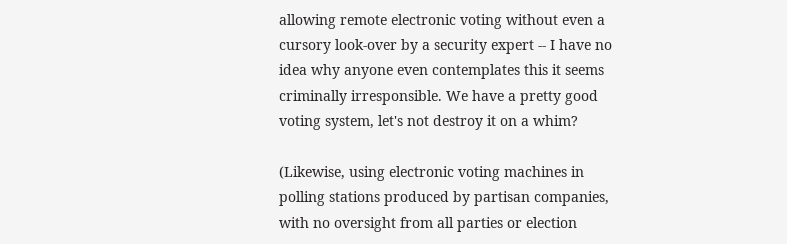allowing remote electronic voting without even a cursory look-over by a security expert -- I have no idea why anyone even contemplates this it seems criminally irresponsible. We have a pretty good voting system, let's not destroy it on a whim?

(Likewise, using electronic voting machines in polling stations produced by partisan companies, with no oversight from all parties or election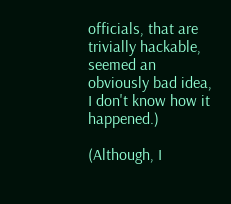officials, that are trivially hackable, seemed an obviously bad idea, I don't know how it happened.)

(Although, I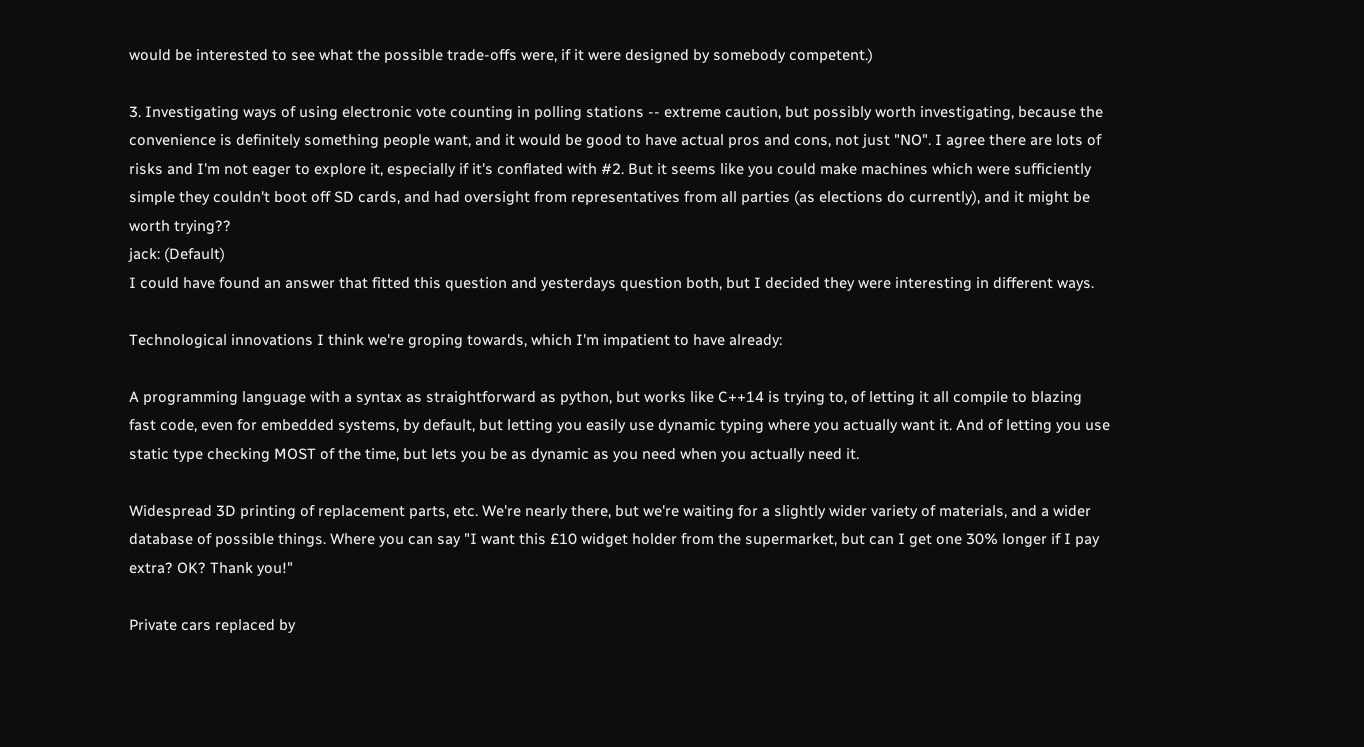would be interested to see what the possible trade-offs were, if it were designed by somebody competent.)

3. Investigating ways of using electronic vote counting in polling stations -- extreme caution, but possibly worth investigating, because the convenience is definitely something people want, and it would be good to have actual pros and cons, not just "NO". I agree there are lots of risks and I'm not eager to explore it, especially if it's conflated with #2. But it seems like you could make machines which were sufficiently simple they couldn't boot off SD cards, and had oversight from representatives from all parties (as elections do currently), and it might be worth trying??
jack: (Default)
I could have found an answer that fitted this question and yesterdays question both, but I decided they were interesting in different ways.

Technological innovations I think we're groping towards, which I'm impatient to have already:

A programming language with a syntax as straightforward as python, but works like C++14 is trying to, of letting it all compile to blazing fast code, even for embedded systems, by default, but letting you easily use dynamic typing where you actually want it. And of letting you use static type checking MOST of the time, but lets you be as dynamic as you need when you actually need it.

Widespread 3D printing of replacement parts, etc. We're nearly there, but we're waiting for a slightly wider variety of materials, and a wider database of possible things. Where you can say "I want this £10 widget holder from the supermarket, but can I get one 30% longer if I pay extra? OK? Thank you!"

Private cars replaced by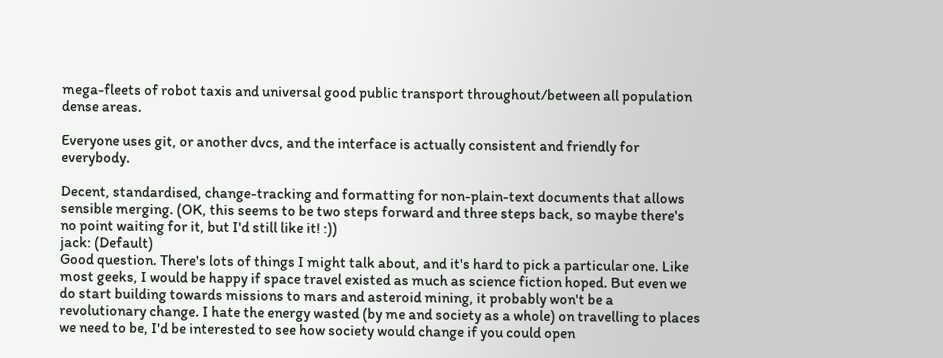mega-fleets of robot taxis and universal good public transport throughout/between all population dense areas.

Everyone uses git, or another dvcs, and the interface is actually consistent and friendly for everybody.

Decent, standardised, change-tracking and formatting for non-plain-text documents that allows sensible merging. (OK, this seems to be two steps forward and three steps back, so maybe there's no point waiting for it, but I'd still like it! :))
jack: (Default)
Good question. There's lots of things I might talk about, and it's hard to pick a particular one. Like most geeks, I would be happy if space travel existed as much as science fiction hoped. But even we do start building towards missions to mars and asteroid mining, it probably won't be a revolutionary change. I hate the energy wasted (by me and society as a whole) on travelling to places we need to be, I'd be interested to see how society would change if you could open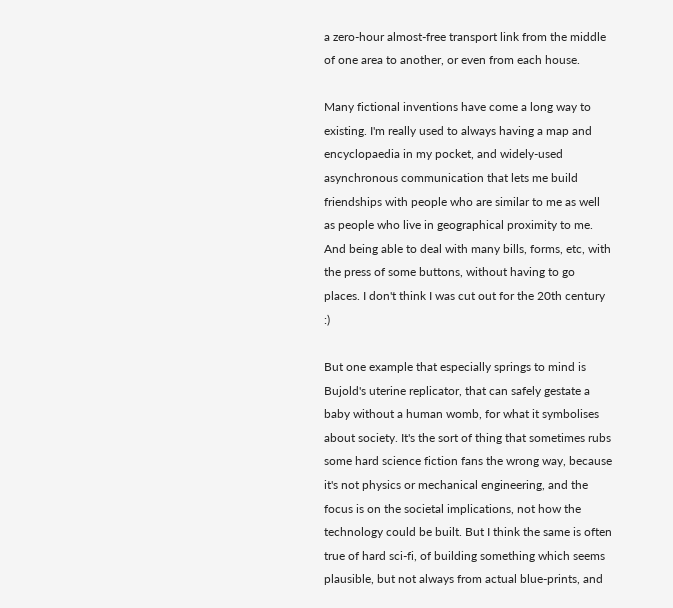a zero-hour almost-free transport link from the middle of one area to another, or even from each house.

Many fictional inventions have come a long way to existing. I'm really used to always having a map and encyclopaedia in my pocket, and widely-used asynchronous communication that lets me build friendships with people who are similar to me as well as people who live in geographical proximity to me. And being able to deal with many bills, forms, etc, with the press of some buttons, without having to go places. I don't think I was cut out for the 20th century :)

But one example that especially springs to mind is Bujold's uterine replicator, that can safely gestate a baby without a human womb, for what it symbolises about society. It's the sort of thing that sometimes rubs some hard science fiction fans the wrong way, because it's not physics or mechanical engineering, and the focus is on the societal implications, not how the technology could be built. But I think the same is often true of hard sci-fi, of building something which seems plausible, but not always from actual blue-prints, and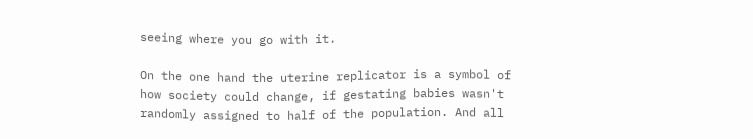seeing where you go with it.

On the one hand the uterine replicator is a symbol of how society could change, if gestating babies wasn't randomly assigned to half of the population. And all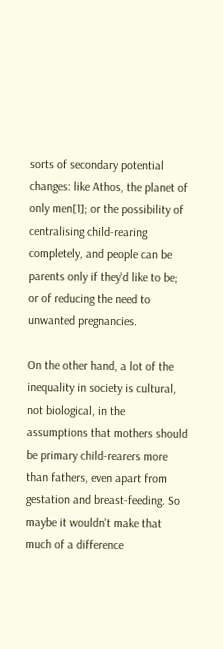sorts of secondary potential changes: like Athos, the planet of only men[1]; or the possibility of centralising child-rearing completely, and people can be parents only if they'd like to be; or of reducing the need to unwanted pregnancies.

On the other hand, a lot of the inequality in society is cultural, not biological, in the assumptions that mothers should be primary child-rearers more than fathers, even apart from gestation and breast-feeding. So maybe it wouldn't make that much of a difference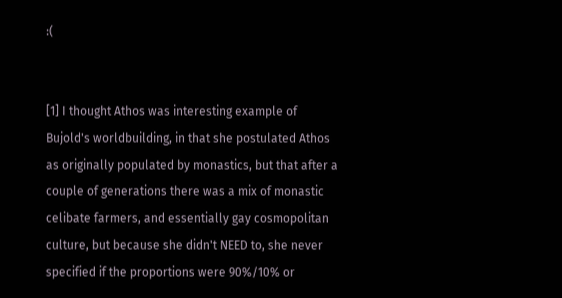:(


[1] I thought Athos was interesting example of Bujold's worldbuilding, in that she postulated Athos as originally populated by monastics, but that after a couple of generations there was a mix of monastic celibate farmers, and essentially gay cosmopolitan culture, but because she didn't NEED to, she never specified if the proportions were 90%/10% or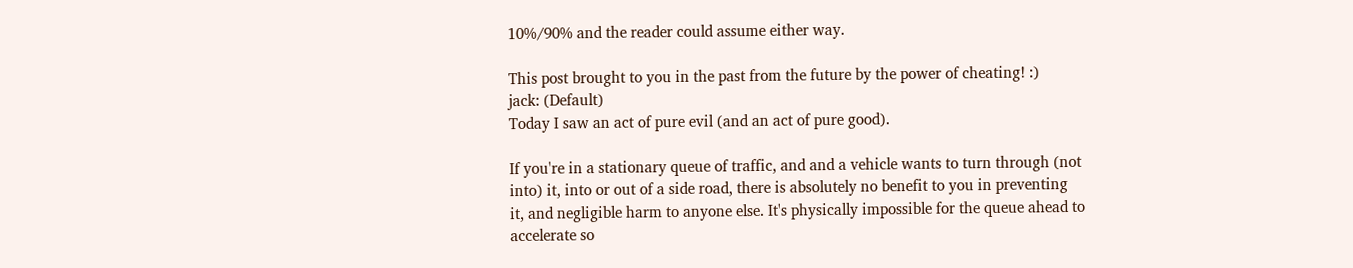10%/90% and the reader could assume either way.

This post brought to you in the past from the future by the power of cheating! :)
jack: (Default)
Today I saw an act of pure evil (and an act of pure good).

If you're in a stationary queue of traffic, and and a vehicle wants to turn through (not into) it, into or out of a side road, there is absolutely no benefit to you in preventing it, and negligible harm to anyone else. It's physically impossible for the queue ahead to accelerate so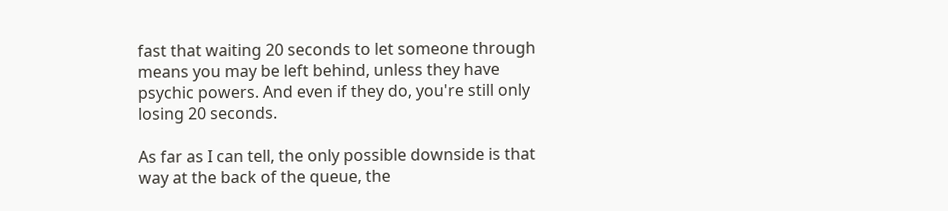fast that waiting 20 seconds to let someone through means you may be left behind, unless they have psychic powers. And even if they do, you're still only losing 20 seconds.

As far as I can tell, the only possible downside is that way at the back of the queue, the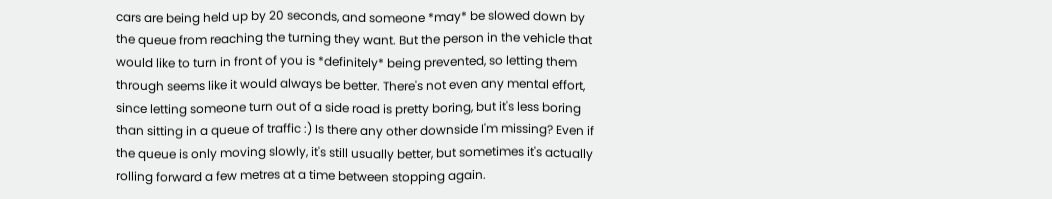cars are being held up by 20 seconds, and someone *may* be slowed down by the queue from reaching the turning they want. But the person in the vehicle that would like to turn in front of you is *definitely* being prevented, so letting them through seems like it would always be better. There's not even any mental effort, since letting someone turn out of a side road is pretty boring, but it's less boring than sitting in a queue of traffic :) Is there any other downside I'm missing? Even if the queue is only moving slowly, it's still usually better, but sometimes it's actually rolling forward a few metres at a time between stopping again.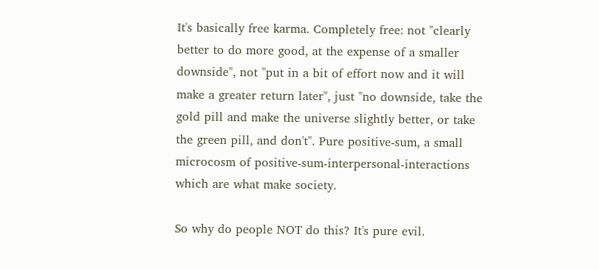It's basically free karma. Completely free: not "clearly better to do more good, at the expense of a smaller downside", not "put in a bit of effort now and it will make a greater return later", just "no downside, take the gold pill and make the universe slightly better, or take the green pill, and don't". Pure positive-sum, a small microcosm of positive-sum-interpersonal-interactions which are what make society.

So why do people NOT do this? It's pure evil.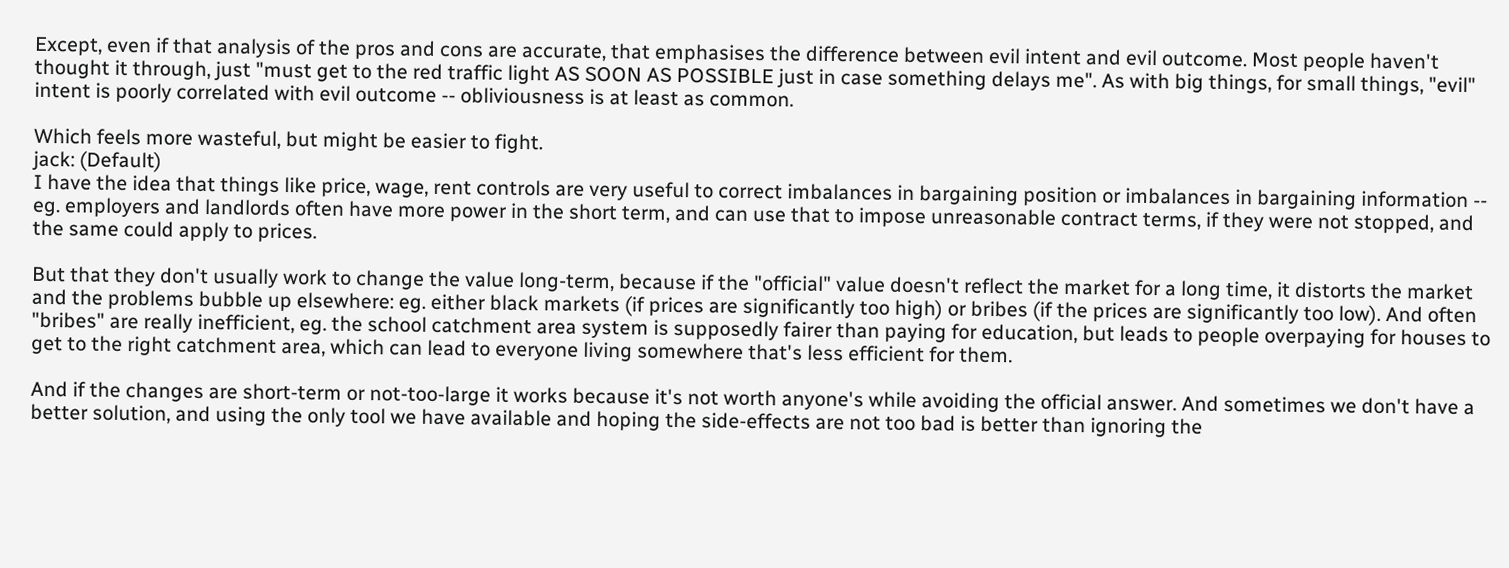Except, even if that analysis of the pros and cons are accurate, that emphasises the difference between evil intent and evil outcome. Most people haven't thought it through, just "must get to the red traffic light AS SOON AS POSSIBLE just in case something delays me". As with big things, for small things, "evil" intent is poorly correlated with evil outcome -- obliviousness is at least as common.

Which feels more wasteful, but might be easier to fight.
jack: (Default)
I have the idea that things like price, wage, rent controls are very useful to correct imbalances in bargaining position or imbalances in bargaining information -- eg. employers and landlords often have more power in the short term, and can use that to impose unreasonable contract terms, if they were not stopped, and the same could apply to prices.

But that they don't usually work to change the value long-term, because if the "official" value doesn't reflect the market for a long time, it distorts the market and the problems bubble up elsewhere: eg. either black markets (if prices are significantly too high) or bribes (if the prices are significantly too low). And often "bribes" are really inefficient, eg. the school catchment area system is supposedly fairer than paying for education, but leads to people overpaying for houses to get to the right catchment area, which can lead to everyone living somewhere that's less efficient for them.

And if the changes are short-term or not-too-large it works because it's not worth anyone's while avoiding the official answer. And sometimes we don't have a better solution, and using the only tool we have available and hoping the side-effects are not too bad is better than ignoring the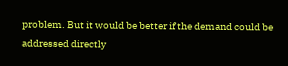problem. But it would be better if the demand could be addressed directly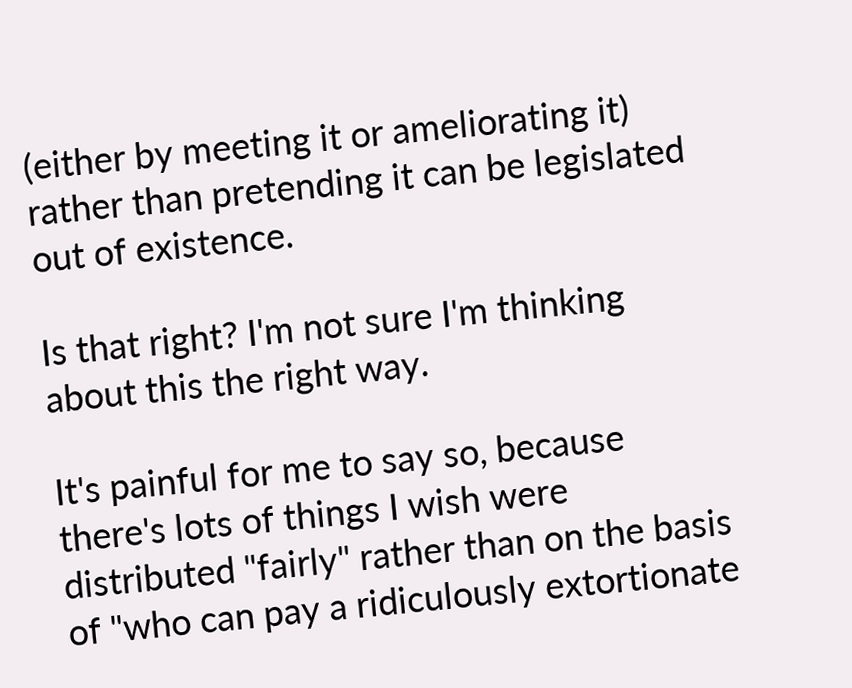(either by meeting it or ameliorating it) rather than pretending it can be legislated out of existence.

Is that right? I'm not sure I'm thinking about this the right way.

It's painful for me to say so, because there's lots of things I wish were distributed "fairly" rather than on the basis of "who can pay a ridiculously extortionate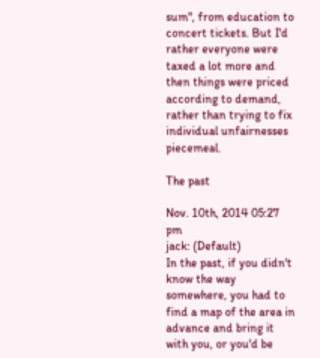sum", from education to concert tickets. But I'd rather everyone were taxed a lot more and then things were priced according to demand, rather than trying to fix individual unfairnesses piecemeal.

The past

Nov. 10th, 2014 05:27 pm
jack: (Default)
In the past, if you didn't know the way somewhere, you had to find a map of the area in advance and bring it with you, or you'd be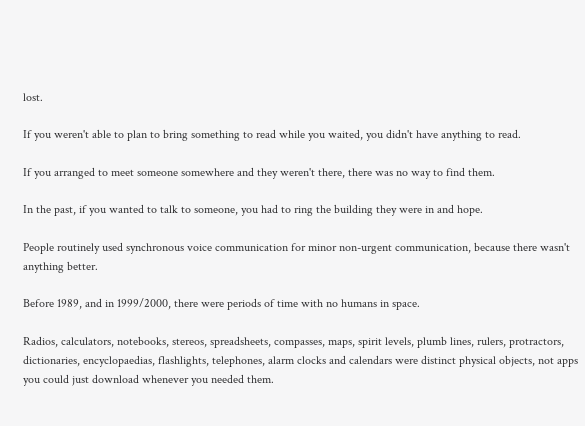lost.

If you weren't able to plan to bring something to read while you waited, you didn't have anything to read.

If you arranged to meet someone somewhere and they weren't there, there was no way to find them.

In the past, if you wanted to talk to someone, you had to ring the building they were in and hope.

People routinely used synchronous voice communication for minor non-urgent communication, because there wasn't anything better.

Before 1989, and in 1999/2000, there were periods of time with no humans in space.

Radios, calculators, notebooks, stereos, spreadsheets, compasses, maps, spirit levels, plumb lines, rulers, protractors, dictionaries, encyclopaedias, flashlights, telephones, alarm clocks and calendars were distinct physical objects, not apps you could just download whenever you needed them.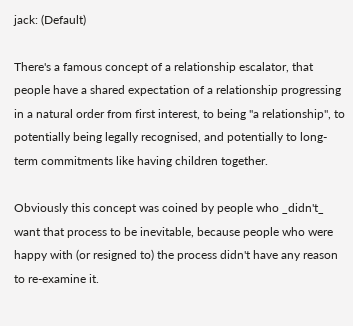jack: (Default)

There's a famous concept of a relationship escalator, that people have a shared expectation of a relationship progressing in a natural order from first interest, to being "a relationship", to potentially being legally recognised, and potentially to long-term commitments like having children together.

Obviously this concept was coined by people who _didn't_ want that process to be inevitable, because people who were happy with (or resigned to) the process didn't have any reason to re-examine it.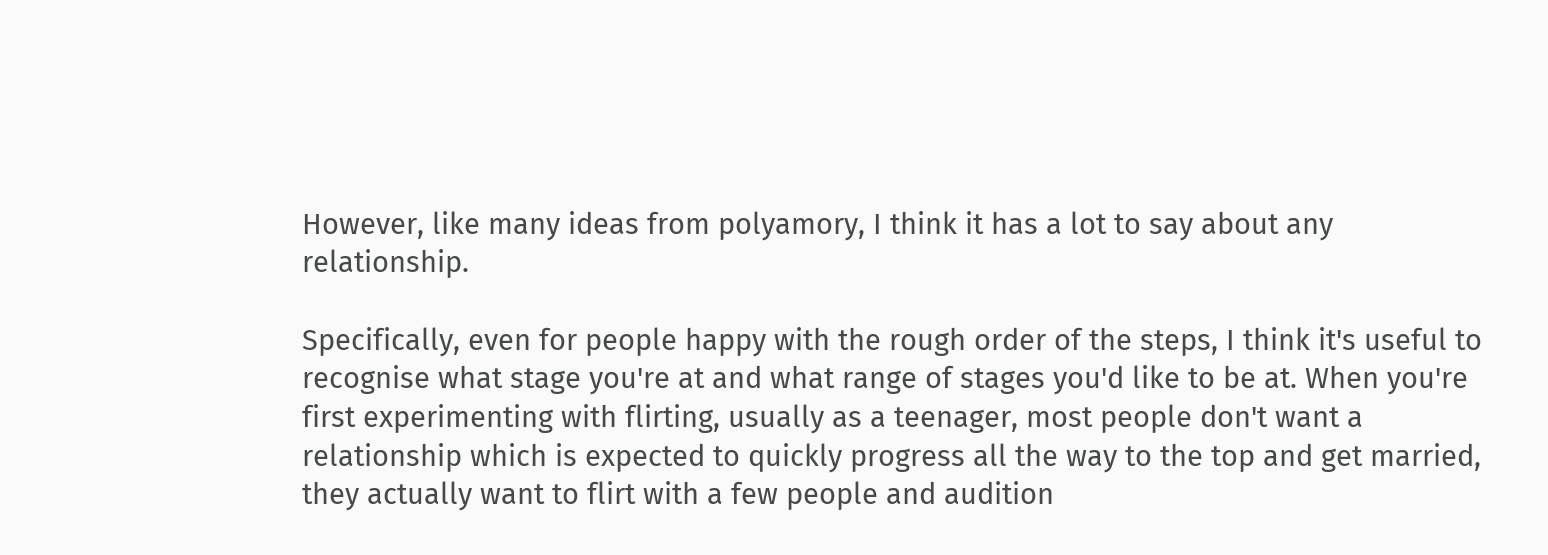However, like many ideas from polyamory, I think it has a lot to say about any relationship.

Specifically, even for people happy with the rough order of the steps, I think it's useful to recognise what stage you're at and what range of stages you'd like to be at. When you're first experimenting with flirting, usually as a teenager, most people don't want a relationship which is expected to quickly progress all the way to the top and get married, they actually want to flirt with a few people and audition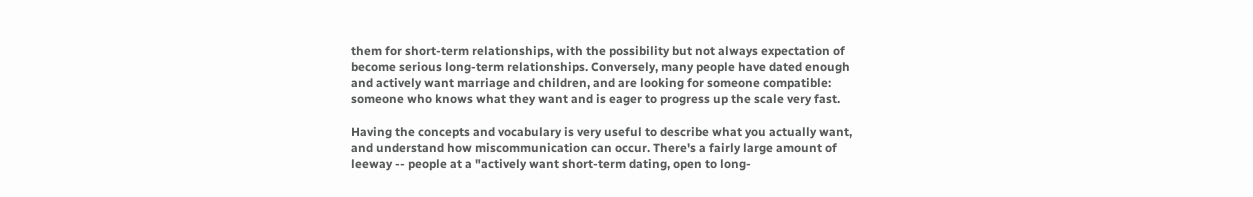them for short-term relationships, with the possibility but not always expectation of become serious long-term relationships. Conversely, many people have dated enough and actively want marriage and children, and are looking for someone compatible: someone who knows what they want and is eager to progress up the scale very fast.

Having the concepts and vocabulary is very useful to describe what you actually want, and understand how miscommunication can occur. There's a fairly large amount of leeway -- people at a "actively want short-term dating, open to long-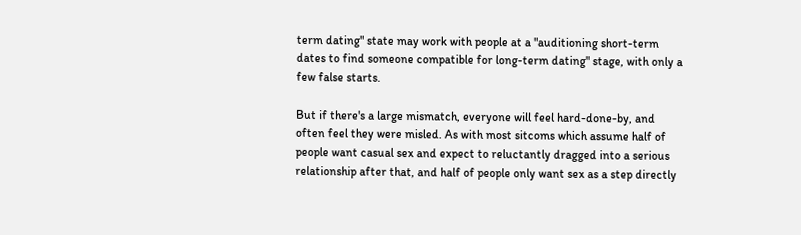term dating" state may work with people at a "auditioning short-term dates to find someone compatible for long-term dating" stage, with only a few false starts.

But if there's a large mismatch, everyone will feel hard-done-by, and often feel they were misled. As with most sitcoms which assume half of people want casual sex and expect to reluctantly dragged into a serious relationship after that, and half of people only want sex as a step directly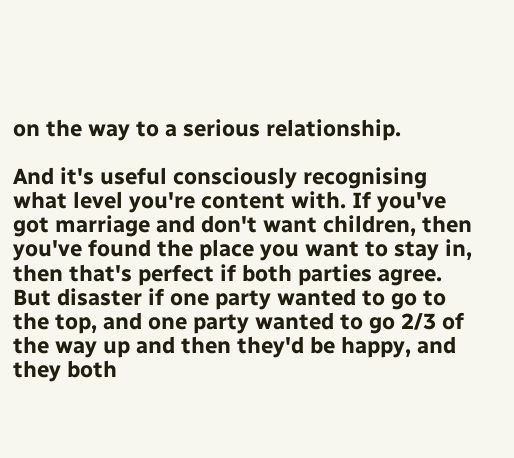on the way to a serious relationship.

And it's useful consciously recognising what level you're content with. If you've got marriage and don't want children, then you've found the place you want to stay in, then that's perfect if both parties agree. But disaster if one party wanted to go to the top, and one party wanted to go 2/3 of the way up and then they'd be happy, and they both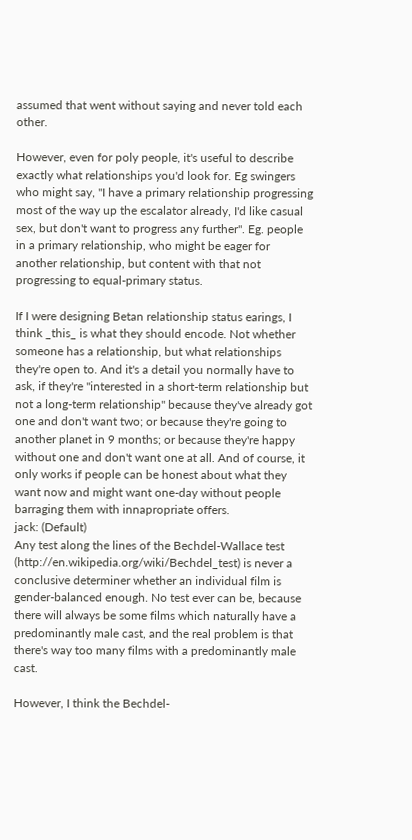assumed that went without saying and never told each other.

However, even for poly people, it's useful to describe exactly what relationships you'd look for. Eg swingers who might say, "I have a primary relationship progressing most of the way up the escalator already, I'd like casual sex, but don't want to progress any further". Eg. people in a primary relationship, who might be eager for another relationship, but content with that not progressing to equal-primary status.

If I were designing Betan relationship status earings, I think _this_ is what they should encode. Not whether someone has a relationship, but what relationships they're open to. And it's a detail you normally have to ask, if they're "interested in a short-term relationship but not a long-term relationship" because they've already got one and don't want two; or because they're going to another planet in 9 months; or because they're happy without one and don't want one at all. And of course, it only works if people can be honest about what they want now and might want one-day without people barraging them with innapropriate offers.
jack: (Default)
Any test along the lines of the Bechdel-Wallace test (http://en.wikipedia.org/wiki/Bechdel_test) is never a conclusive determiner whether an individual film is gender-balanced enough. No test ever can be, because there will always be some films which naturally have a predominantly male cast, and the real problem is that there's way too many films with a predominantly male cast.

However, I think the Bechdel-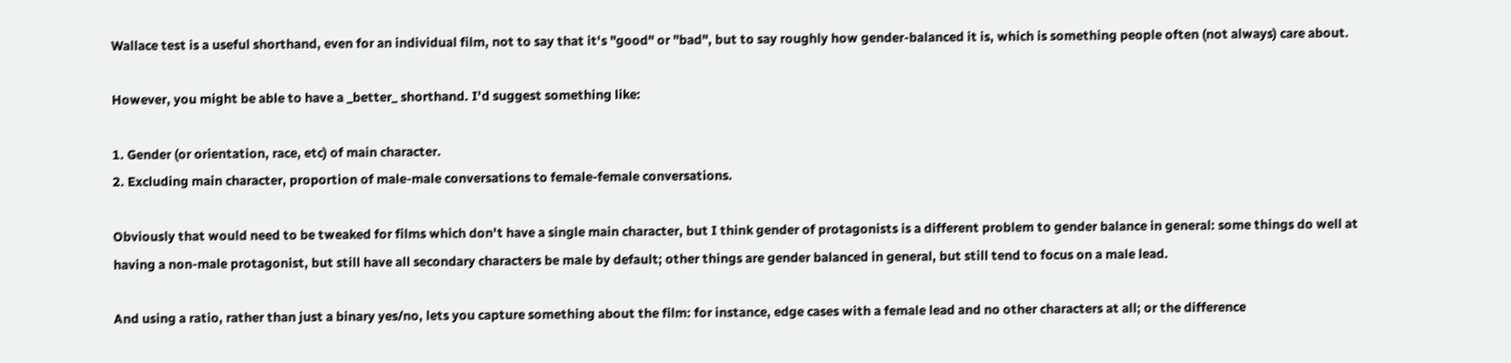Wallace test is a useful shorthand, even for an individual film, not to say that it's "good" or "bad", but to say roughly how gender-balanced it is, which is something people often (not always) care about.

However, you might be able to have a _better_ shorthand. I'd suggest something like:

1. Gender (or orientation, race, etc) of main character.
2. Excluding main character, proportion of male-male conversations to female-female conversations.

Obviously that would need to be tweaked for films which don't have a single main character, but I think gender of protagonists is a different problem to gender balance in general: some things do well at having a non-male protagonist, but still have all secondary characters be male by default; other things are gender balanced in general, but still tend to focus on a male lead.

And using a ratio, rather than just a binary yes/no, lets you capture something about the film: for instance, edge cases with a female lead and no other characters at all; or the difference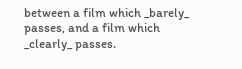between a film which _barely_ passes, and a film which _clearly_ passes.